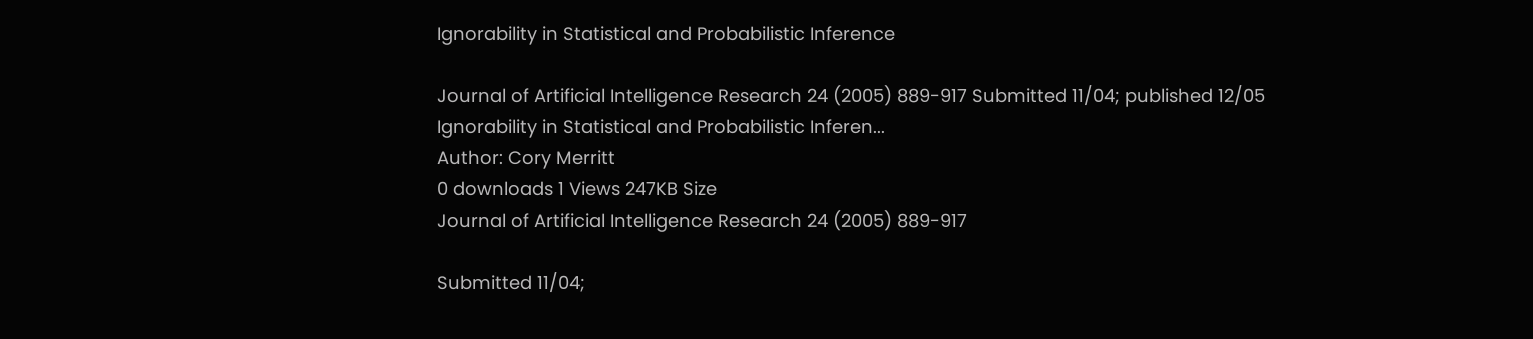Ignorability in Statistical and Probabilistic Inference

Journal of Artificial Intelligence Research 24 (2005) 889-917 Submitted 11/04; published 12/05 Ignorability in Statistical and Probabilistic Inferen...
Author: Cory Merritt
0 downloads 1 Views 247KB Size
Journal of Artificial Intelligence Research 24 (2005) 889-917

Submitted 11/04;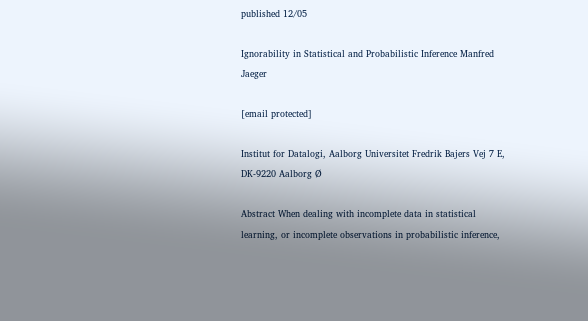published 12/05

Ignorability in Statistical and Probabilistic Inference Manfred Jaeger

[email protected]

Institut for Datalogi, Aalborg Universitet Fredrik Bajers Vej 7 E, DK-9220 Aalborg Ø

Abstract When dealing with incomplete data in statistical learning, or incomplete observations in probabilistic inference,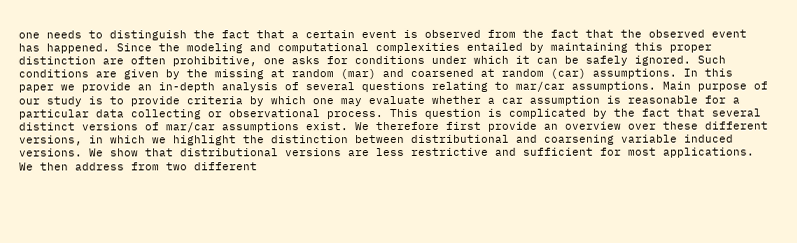one needs to distinguish the fact that a certain event is observed from the fact that the observed event has happened. Since the modeling and computational complexities entailed by maintaining this proper distinction are often prohibitive, one asks for conditions under which it can be safely ignored. Such conditions are given by the missing at random (mar) and coarsened at random (car) assumptions. In this paper we provide an in-depth analysis of several questions relating to mar/car assumptions. Main purpose of our study is to provide criteria by which one may evaluate whether a car assumption is reasonable for a particular data collecting or observational process. This question is complicated by the fact that several distinct versions of mar/car assumptions exist. We therefore first provide an overview over these different versions, in which we highlight the distinction between distributional and coarsening variable induced versions. We show that distributional versions are less restrictive and sufficient for most applications. We then address from two different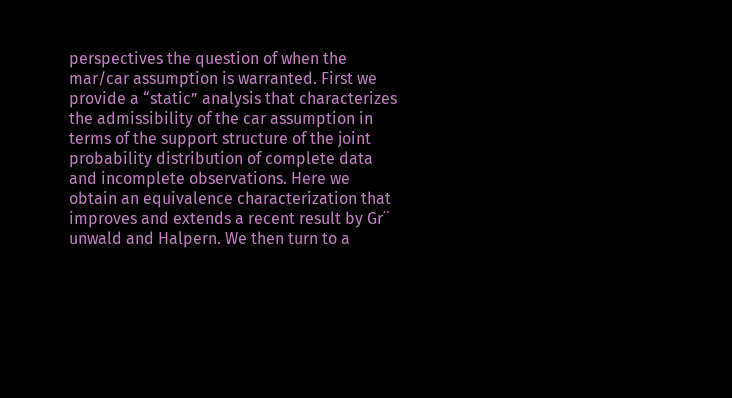perspectives the question of when the mar/car assumption is warranted. First we provide a “static” analysis that characterizes the admissibility of the car assumption in terms of the support structure of the joint probability distribution of complete data and incomplete observations. Here we obtain an equivalence characterization that improves and extends a recent result by Gr¨ unwald and Halpern. We then turn to a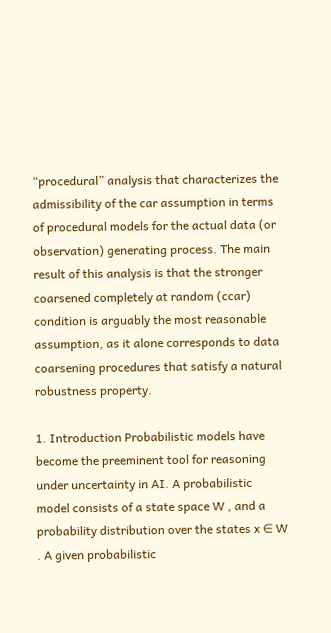“procedural” analysis that characterizes the admissibility of the car assumption in terms of procedural models for the actual data (or observation) generating process. The main result of this analysis is that the stronger coarsened completely at random (ccar) condition is arguably the most reasonable assumption, as it alone corresponds to data coarsening procedures that satisfy a natural robustness property.

1. Introduction Probabilistic models have become the preeminent tool for reasoning under uncertainty in AI. A probabilistic model consists of a state space W , and a probability distribution over the states x ∈ W . A given probabilistic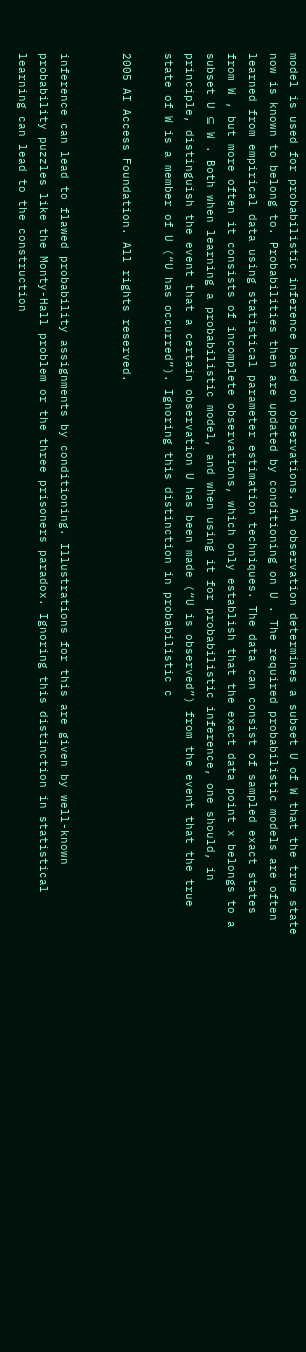model is used for probabilistic inference based on observations. An observation determines a subset U of W that the true state now is known to belong to. Probabilities then are updated by conditioning on U . The required probabilistic models are often learned from empirical data using statistical parameter estimation techniques. The data can consist of sampled exact states from W , but more often it consists of incomplete observations, which only establish that the exact data point x belongs to a subset U ⊆ W . Both when learning a probabilistic model, and when using it for probabilistic inference, one should, in principle, distinguish the event that a certain observation U has been made (“U is observed”) from the event that the true state of W is a member of U (“U has occurred”). Ignoring this distinction in probabilistic c

2005 AI Access Foundation. All rights reserved.


inference can lead to flawed probability assignments by conditioning. Illustrations for this are given by well-known probability puzzles like the Monty-Hall problem or the three prisoners paradox. Ignoring this distinction in statistical learning can lead to the construction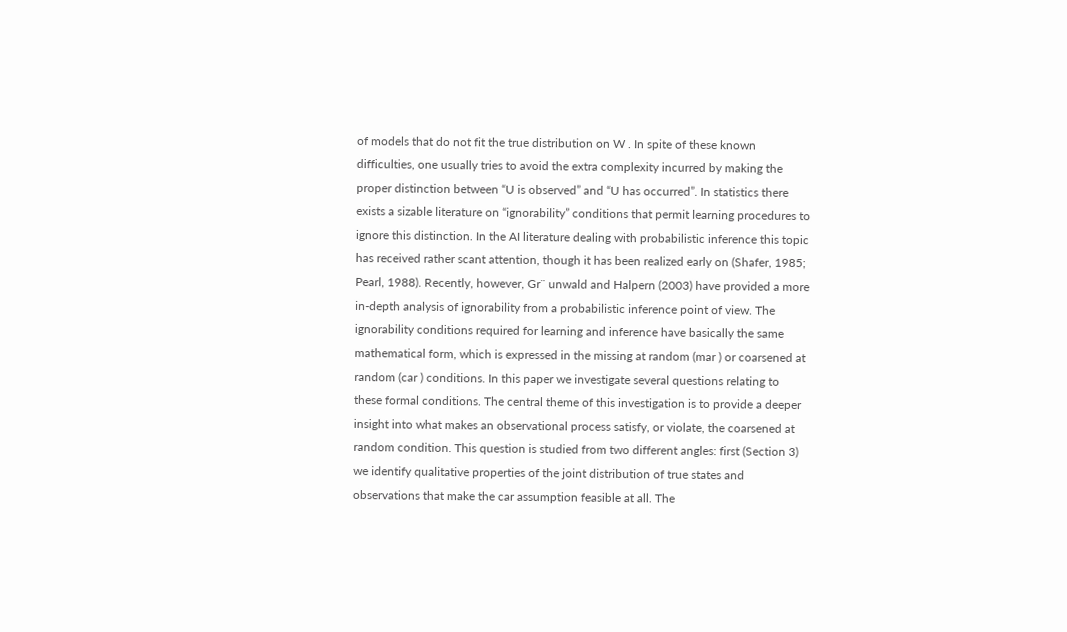of models that do not fit the true distribution on W . In spite of these known difficulties, one usually tries to avoid the extra complexity incurred by making the proper distinction between “U is observed” and “U has occurred”. In statistics there exists a sizable literature on “ignorability” conditions that permit learning procedures to ignore this distinction. In the AI literature dealing with probabilistic inference this topic has received rather scant attention, though it has been realized early on (Shafer, 1985; Pearl, 1988). Recently, however, Gr¨ unwald and Halpern (2003) have provided a more in-depth analysis of ignorability from a probabilistic inference point of view. The ignorability conditions required for learning and inference have basically the same mathematical form, which is expressed in the missing at random (mar ) or coarsened at random (car ) conditions. In this paper we investigate several questions relating to these formal conditions. The central theme of this investigation is to provide a deeper insight into what makes an observational process satisfy, or violate, the coarsened at random condition. This question is studied from two different angles: first (Section 3) we identify qualitative properties of the joint distribution of true states and observations that make the car assumption feasible at all. The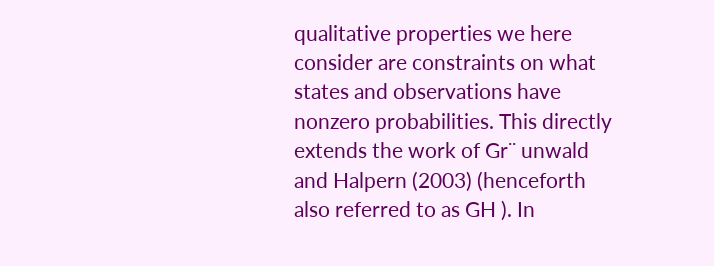qualitative properties we here consider are constraints on what states and observations have nonzero probabilities. This directly extends the work of Gr¨ unwald and Halpern (2003) (henceforth also referred to as GH ). In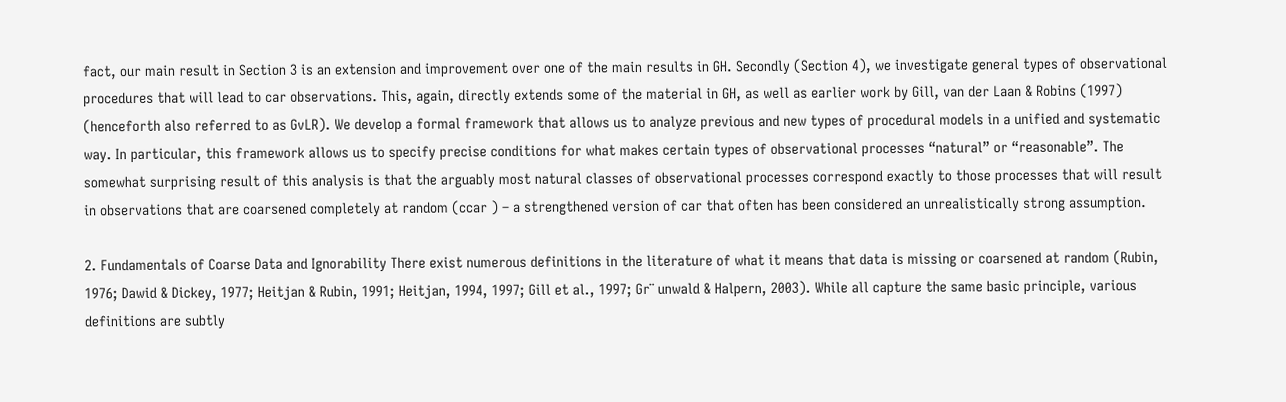fact, our main result in Section 3 is an extension and improvement over one of the main results in GH. Secondly (Section 4), we investigate general types of observational procedures that will lead to car observations. This, again, directly extends some of the material in GH, as well as earlier work by Gill, van der Laan & Robins (1997) (henceforth also referred to as GvLR). We develop a formal framework that allows us to analyze previous and new types of procedural models in a unified and systematic way. In particular, this framework allows us to specify precise conditions for what makes certain types of observational processes “natural” or “reasonable”. The somewhat surprising result of this analysis is that the arguably most natural classes of observational processes correspond exactly to those processes that will result in observations that are coarsened completely at random (ccar ) – a strengthened version of car that often has been considered an unrealistically strong assumption.

2. Fundamentals of Coarse Data and Ignorability There exist numerous definitions in the literature of what it means that data is missing or coarsened at random (Rubin, 1976; Dawid & Dickey, 1977; Heitjan & Rubin, 1991; Heitjan, 1994, 1997; Gill et al., 1997; Gr¨ unwald & Halpern, 2003). While all capture the same basic principle, various definitions are subtly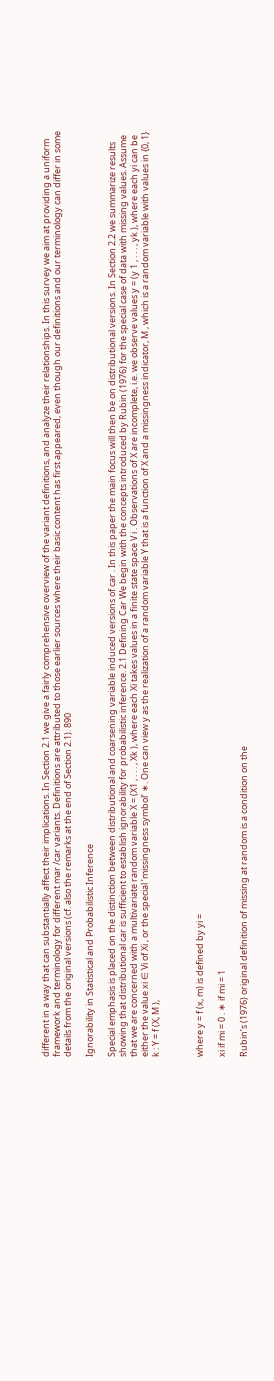different in a way that can substantially affect their implications. In Section 2.1 we give a fairly comprehensive overview of the variant definitions, and analyze their relationships. In this survey we aim at providing a uniform framework and terminology for different mar /car variants. Definitions are attributed to those earlier sources where their basic content has first appeared, even though our definitions and our terminology can differ in some details from the original versions (cf. also the remarks at the end of Section 2.1). 890

Ignorability in Statistical and Probabilistic Inference

Special emphasis is placed on the distinction between distributional and coarsening variable induced versions of car . In this paper the main focus will then be on distributional versions. In Section 2.2 we summarize results showing that distributional car is sufficient to establish ignorability for probabilistic inference. 2.1 Defining Car We begin with the concepts introduced by Rubin (1976) for the special case of data with missing values. Assume that we are concerned with a multivariate random variable X = (X1 , . . . , Xk ), where each Xi takes values in a finite state space V i . Observations of X are incomplete, i.e. we observe values y = (y 1 , . . . , yk ), where each yi can be either the value xi ∈ Vi of Xi , or the special ’missingness symbol’ ∗. One can view y as the realization of a random variable Y that is a function of X and a missingness indicator, M , which is a random variable with values in {0, 1} k : Y = f (X, M ),



where y = f (x, m) is defined by yi =

xi if mi = 0 . ∗ if mi = 1

Rubin’s (1976) original definition of missing at random is a condition on the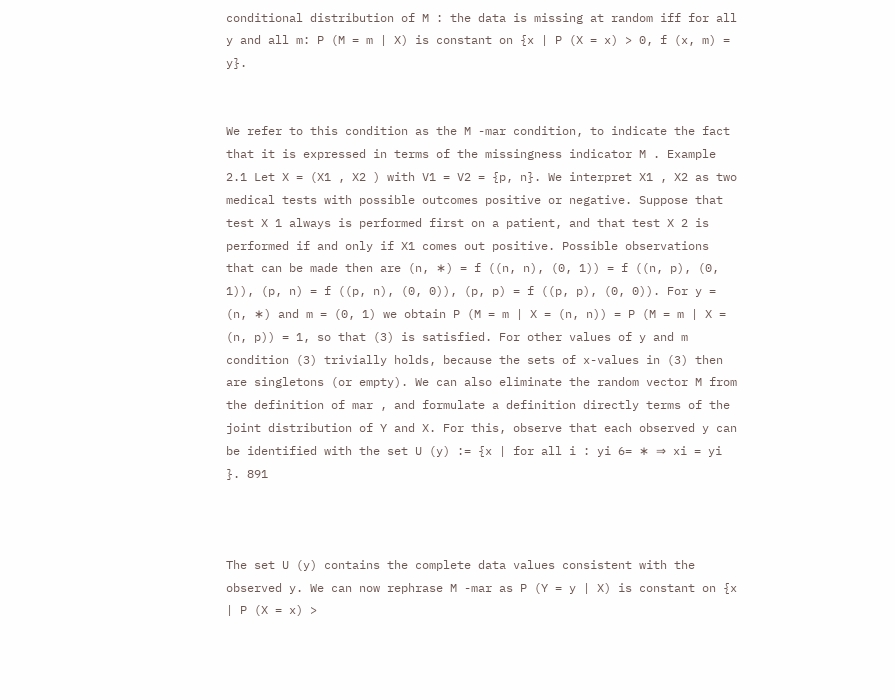conditional distribution of M : the data is missing at random iff for all y and all m: P (M = m | X) is constant on {x | P (X = x) > 0, f (x, m) = y}.


We refer to this condition as the M -mar condition, to indicate the fact that it is expressed in terms of the missingness indicator M . Example 2.1 Let X = (X1 , X2 ) with V1 = V2 = {p, n}. We interpret X1 , X2 as two medical tests with possible outcomes positive or negative. Suppose that test X 1 always is performed first on a patient, and that test X 2 is performed if and only if X1 comes out positive. Possible observations that can be made then are (n, ∗) = f ((n, n), (0, 1)) = f ((n, p), (0, 1)), (p, n) = f ((p, n), (0, 0)), (p, p) = f ((p, p), (0, 0)). For y = (n, ∗) and m = (0, 1) we obtain P (M = m | X = (n, n)) = P (M = m | X = (n, p)) = 1, so that (3) is satisfied. For other values of y and m condition (3) trivially holds, because the sets of x-values in (3) then are singletons (or empty). We can also eliminate the random vector M from the definition of mar , and formulate a definition directly terms of the joint distribution of Y and X. For this, observe that each observed y can be identified with the set U (y) := {x | for all i : yi 6= ∗ ⇒ xi = yi }. 891



The set U (y) contains the complete data values consistent with the observed y. We can now rephrase M -mar as P (Y = y | X) is constant on {x | P (X = x) >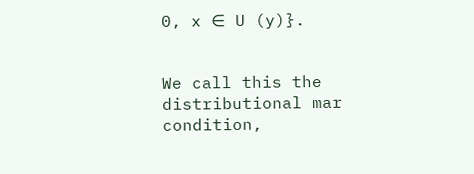0, x ∈ U (y)}.


We call this the distributional mar condition,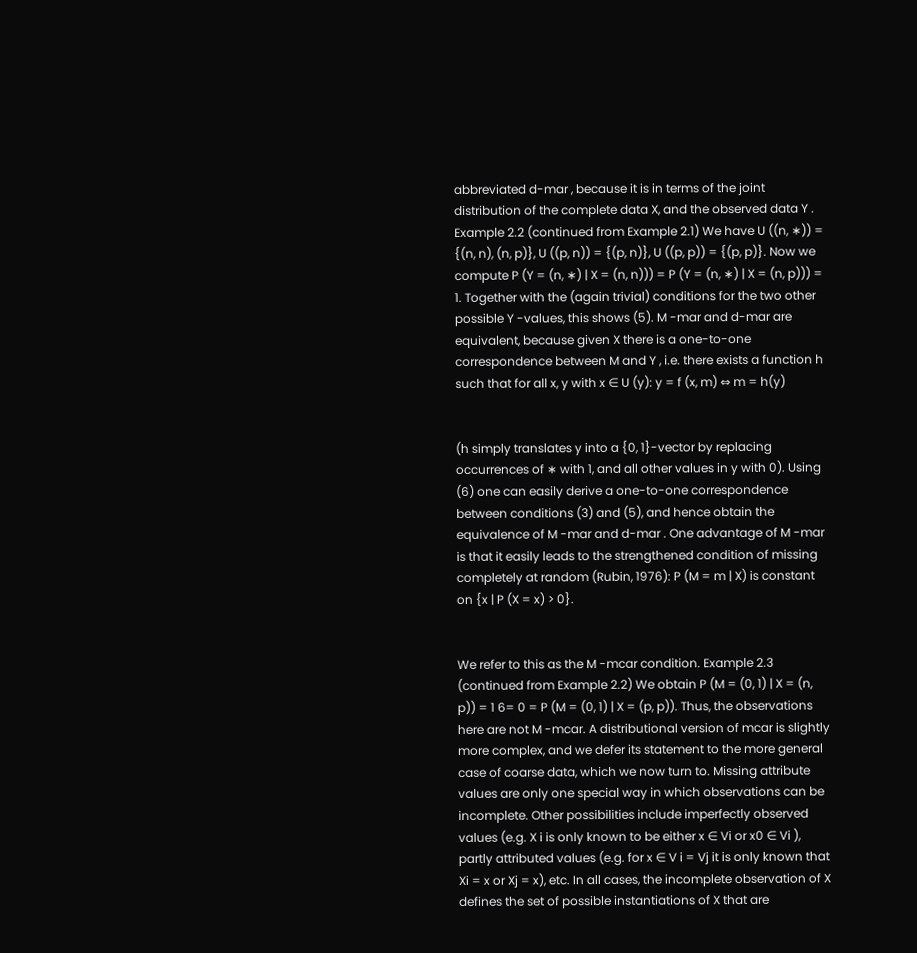abbreviated d-mar , because it is in terms of the joint distribution of the complete data X, and the observed data Y . Example 2.2 (continued from Example 2.1) We have U ((n, ∗)) = {(n, n), (n, p)}, U ((p, n)) = {(p, n)}, U ((p, p)) = {(p, p)}. Now we compute P (Y = (n, ∗) | X = (n, n))) = P (Y = (n, ∗) | X = (n, p))) = 1. Together with the (again trivial) conditions for the two other possible Y -values, this shows (5). M -mar and d-mar are equivalent, because given X there is a one-to-one correspondence between M and Y , i.e. there exists a function h such that for all x, y with x ∈ U (y): y = f (x, m) ⇔ m = h(y)


(h simply translates y into a {0, 1}-vector by replacing occurrences of ∗ with 1, and all other values in y with 0). Using (6) one can easily derive a one-to-one correspondence between conditions (3) and (5), and hence obtain the equivalence of M -mar and d-mar . One advantage of M -mar is that it easily leads to the strengthened condition of missing completely at random (Rubin, 1976): P (M = m | X) is constant on {x | P (X = x) > 0}.


We refer to this as the M -mcar condition. Example 2.3 (continued from Example 2.2) We obtain P (M = (0, 1) | X = (n, p)) = 1 6= 0 = P (M = (0, 1) | X = (p, p)). Thus, the observations here are not M -mcar. A distributional version of mcar is slightly more complex, and we defer its statement to the more general case of coarse data, which we now turn to. Missing attribute values are only one special way in which observations can be incomplete. Other possibilities include imperfectly observed values (e.g. X i is only known to be either x ∈ Vi or x0 ∈ Vi ), partly attributed values (e.g. for x ∈ V i = Vj it is only known that Xi = x or Xj = x), etc. In all cases, the incomplete observation of X defines the set of possible instantiations of X that are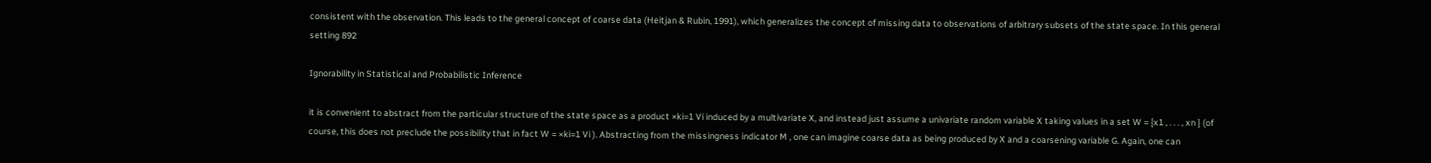consistent with the observation. This leads to the general concept of coarse data (Heitjan & Rubin, 1991), which generalizes the concept of missing data to observations of arbitrary subsets of the state space. In this general setting 892

Ignorability in Statistical and Probabilistic Inference

it is convenient to abstract from the particular structure of the state space as a product ×ki=1 Vi induced by a multivariate X, and instead just assume a univariate random variable X taking values in a set W = {x1 , . . . , xn } (of course, this does not preclude the possibility that in fact W = ×ki=1 Vi ). Abstracting from the missingness indicator M , one can imagine coarse data as being produced by X and a coarsening variable G. Again, one can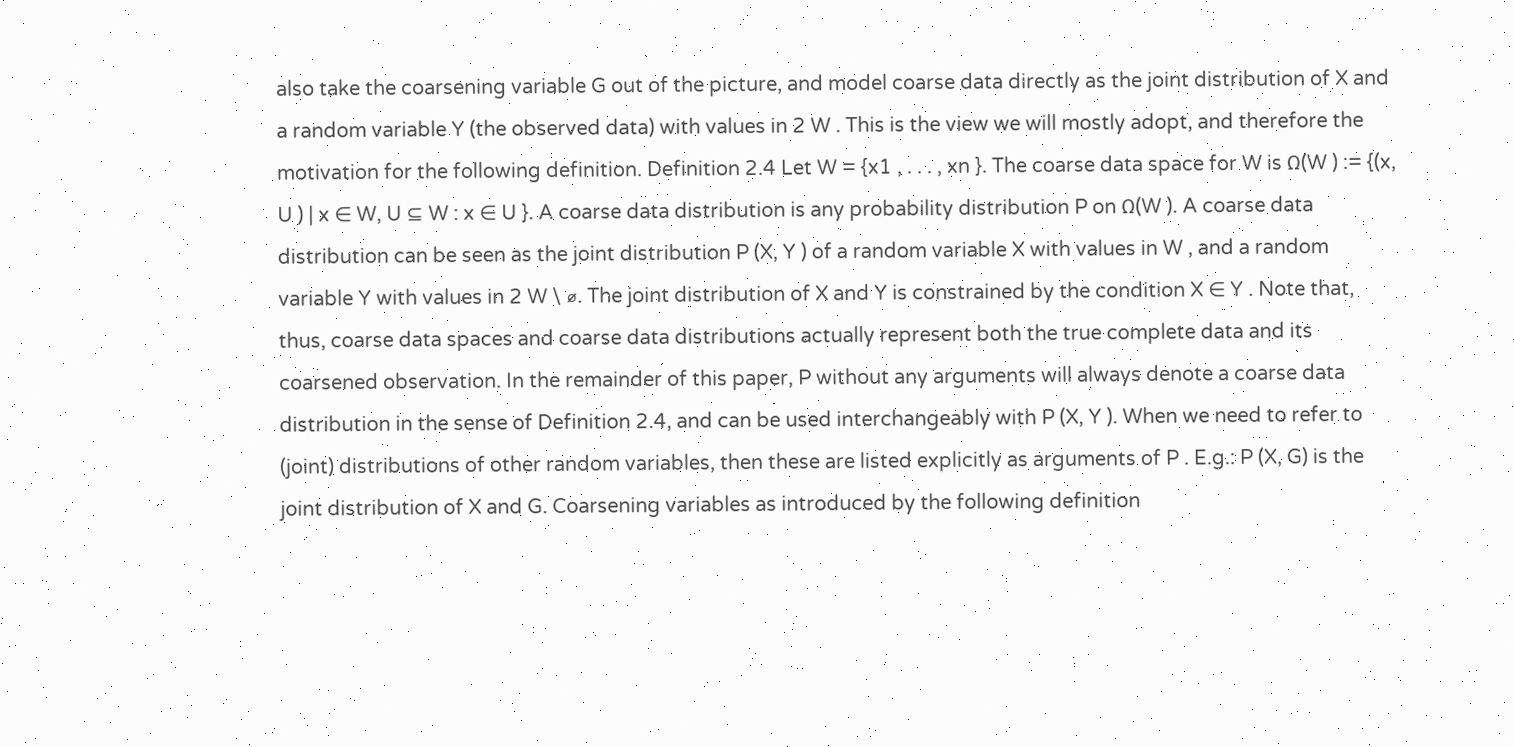also take the coarsening variable G out of the picture, and model coarse data directly as the joint distribution of X and a random variable Y (the observed data) with values in 2 W . This is the view we will mostly adopt, and therefore the motivation for the following definition. Definition 2.4 Let W = {x1 , . . . , xn }. The coarse data space for W is Ω(W ) := {(x, U ) | x ∈ W, U ⊆ W : x ∈ U }. A coarse data distribution is any probability distribution P on Ω(W ). A coarse data distribution can be seen as the joint distribution P (X, Y ) of a random variable X with values in W , and a random variable Y with values in 2 W \ ∅. The joint distribution of X and Y is constrained by the condition X ∈ Y . Note that, thus, coarse data spaces and coarse data distributions actually represent both the true complete data and its coarsened observation. In the remainder of this paper, P without any arguments will always denote a coarse data distribution in the sense of Definition 2.4, and can be used interchangeably with P (X, Y ). When we need to refer to (joint) distributions of other random variables, then these are listed explicitly as arguments of P . E.g.: P (X, G) is the joint distribution of X and G. Coarsening variables as introduced by the following definition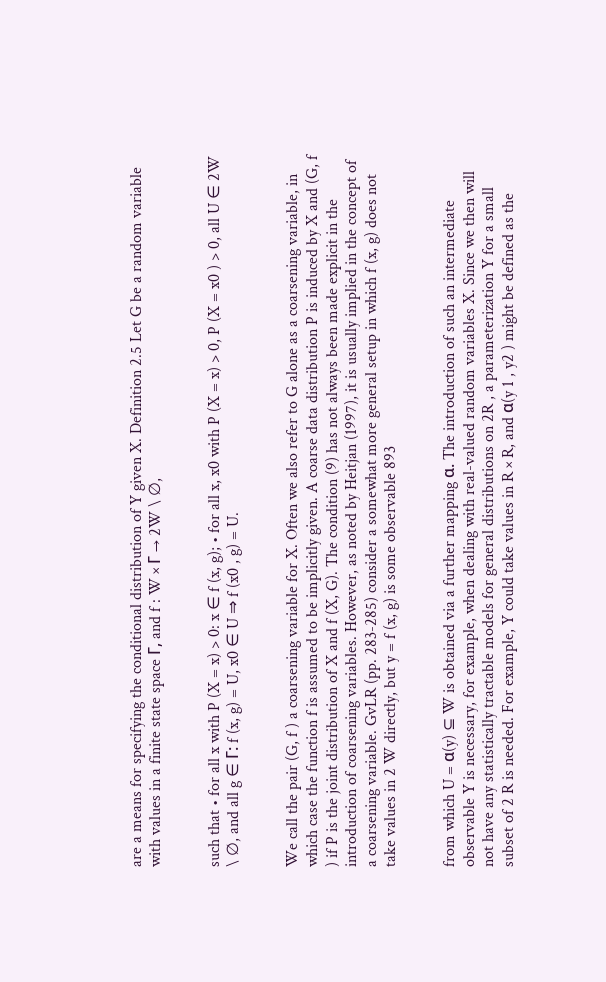are a means for specifying the conditional distribution of Y given X. Definition 2.5 Let G be a random variable with values in a finite state space Γ, and f : W × Γ → 2W \ ∅,


such that • for all x with P (X = x) > 0: x ∈ f (x, g); • for all x, x0 with P (X = x) > 0, P (X = x0 ) > 0, all U ∈ 2W \ ∅, and all g ∈ Γ: f (x, g) = U, x0 ∈ U ⇒ f (x0 , g) = U.


We call the pair (G, f ) a coarsening variable for X. Often we also refer to G alone as a coarsening variable, in which case the function f is assumed to be implicitly given. A coarse data distribution P is induced by X and (G, f ) if P is the joint distribution of X and f (X, G). The condition (9) has not always been made explicit in the introduction of coarsening variables. However, as noted by Heitjan (1997), it is usually implied in the concept of a coarsening variable. GvLR (pp. 283-285) consider a somewhat more general setup in which f (x, g) does not take values in 2 W directly, but y = f (x, g) is some observable 893


from which U = α(y) ⊆ W is obtained via a further mapping α. The introduction of such an intermediate observable Y is necessary, for example, when dealing with real-valued random variables X. Since we then will not have any statistically tractable models for general distributions on 2R , a parameterization Y for a small subset of 2 R is needed. For example, Y could take values in R × R, and α(y 1 , y2 ) might be defined as the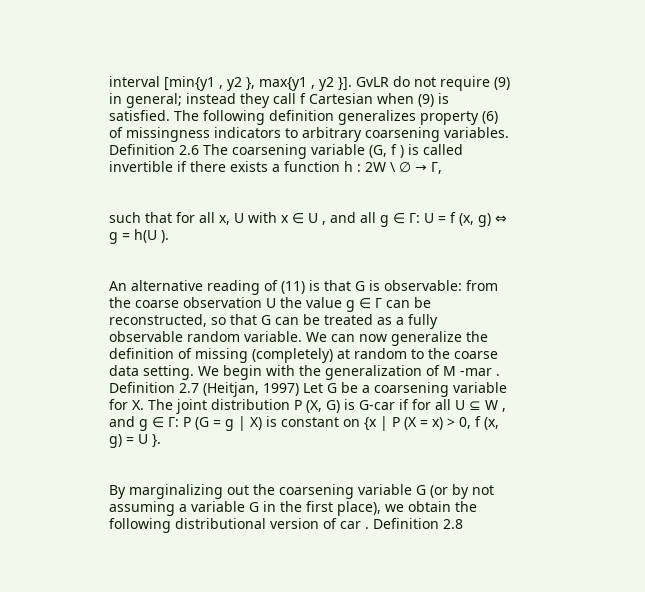interval [min{y1 , y2 }, max{y1 , y2 }]. GvLR do not require (9) in general; instead they call f Cartesian when (9) is satisfied. The following definition generalizes property (6) of missingness indicators to arbitrary coarsening variables. Definition 2.6 The coarsening variable (G, f ) is called invertible if there exists a function h : 2W \ ∅ → Γ,


such that for all x, U with x ∈ U , and all g ∈ Γ: U = f (x, g) ⇔ g = h(U ).


An alternative reading of (11) is that G is observable: from the coarse observation U the value g ∈ Γ can be reconstructed, so that G can be treated as a fully observable random variable. We can now generalize the definition of missing (completely) at random to the coarse data setting. We begin with the generalization of M -mar . Definition 2.7 (Heitjan, 1997) Let G be a coarsening variable for X. The joint distribution P (X, G) is G-car if for all U ⊆ W , and g ∈ Γ: P (G = g | X) is constant on {x | P (X = x) > 0, f (x, g) = U }.


By marginalizing out the coarsening variable G (or by not assuming a variable G in the first place), we obtain the following distributional version of car . Definition 2.8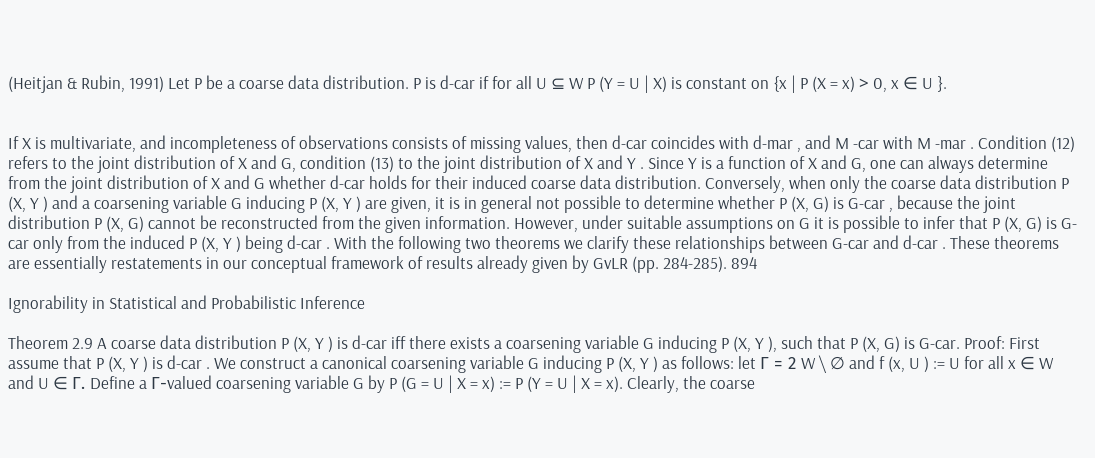(Heitjan & Rubin, 1991) Let P be a coarse data distribution. P is d-car if for all U ⊆ W P (Y = U | X) is constant on {x | P (X = x) > 0, x ∈ U }.


If X is multivariate, and incompleteness of observations consists of missing values, then d-car coincides with d-mar , and M -car with M -mar . Condition (12) refers to the joint distribution of X and G, condition (13) to the joint distribution of X and Y . Since Y is a function of X and G, one can always determine from the joint distribution of X and G whether d-car holds for their induced coarse data distribution. Conversely, when only the coarse data distribution P (X, Y ) and a coarsening variable G inducing P (X, Y ) are given, it is in general not possible to determine whether P (X, G) is G-car , because the joint distribution P (X, G) cannot be reconstructed from the given information. However, under suitable assumptions on G it is possible to infer that P (X, G) is G-car only from the induced P (X, Y ) being d-car . With the following two theorems we clarify these relationships between G-car and d-car . These theorems are essentially restatements in our conceptual framework of results already given by GvLR (pp. 284-285). 894

Ignorability in Statistical and Probabilistic Inference

Theorem 2.9 A coarse data distribution P (X, Y ) is d-car iff there exists a coarsening variable G inducing P (X, Y ), such that P (X, G) is G-car. Proof: First assume that P (X, Y ) is d-car . We construct a canonical coarsening variable G inducing P (X, Y ) as follows: let Γ = 2 W \ ∅ and f (x, U ) := U for all x ∈ W and U ∈ Γ. Define a Γ-valued coarsening variable G by P (G = U | X = x) := P (Y = U | X = x). Clearly, the coarse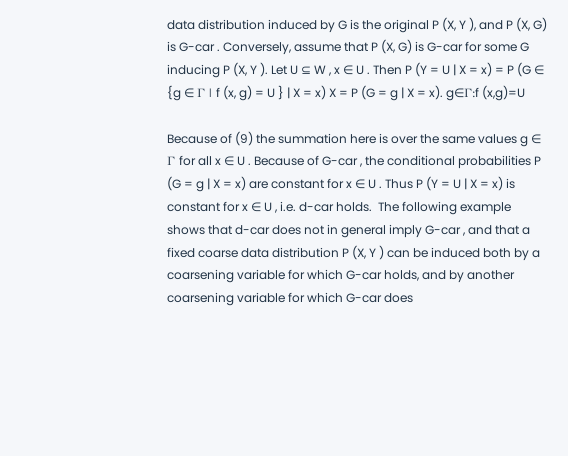data distribution induced by G is the original P (X, Y ), and P (X, G) is G-car . Conversely, assume that P (X, G) is G-car for some G inducing P (X, Y ). Let U ⊆ W , x ∈ U . Then P (Y = U | X = x) = P (G ∈ {g ∈ Γ | f (x, g) = U } | X = x) X = P (G = g | X = x). g∈Γ:f (x,g)=U

Because of (9) the summation here is over the same values g ∈ Γ for all x ∈ U . Because of G-car , the conditional probabilities P (G = g | X = x) are constant for x ∈ U . Thus P (Y = U | X = x) is constant for x ∈ U , i.e. d-car holds.  The following example shows that d-car does not in general imply G-car , and that a fixed coarse data distribution P (X, Y ) can be induced both by a coarsening variable for which G-car holds, and by another coarsening variable for which G-car does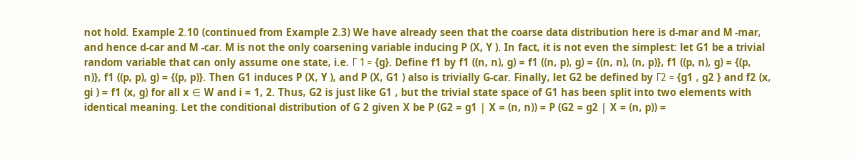not hold. Example 2.10 (continued from Example 2.3) We have already seen that the coarse data distribution here is d-mar and M -mar, and hence d-car and M -car. M is not the only coarsening variable inducing P (X, Y ). In fact, it is not even the simplest: let G1 be a trivial random variable that can only assume one state, i.e. Γ 1 = {g}. Define f1 by f1 ((n, n), g) = f1 ((n, p), g) = {(n, n), (n, p)}, f1 ((p, n), g) = {(p, n)}, f1 ((p, p), g) = {(p, p)}. Then G1 induces P (X, Y ), and P (X, G1 ) also is trivially G-car. Finally, let G2 be defined by Γ2 = {g1 , g2 } and f2 (x, gi ) = f1 (x, g) for all x ∈ W and i = 1, 2. Thus, G2 is just like G1 , but the trivial state space of G1 has been split into two elements with identical meaning. Let the conditional distribution of G 2 given X be P (G2 = g1 | X = (n, n)) = P (G2 = g2 | X = (n, p)) =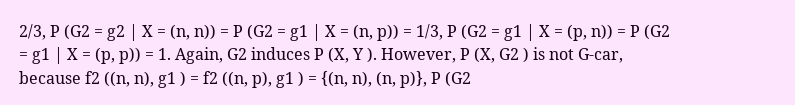2/3, P (G2 = g2 | X = (n, n)) = P (G2 = g1 | X = (n, p)) = 1/3, P (G2 = g1 | X = (p, n)) = P (G2 = g1 | X = (p, p)) = 1. Again, G2 induces P (X, Y ). However, P (X, G2 ) is not G-car, because f2 ((n, n), g1 ) = f2 ((n, p), g1 ) = {(n, n), (n, p)}, P (G2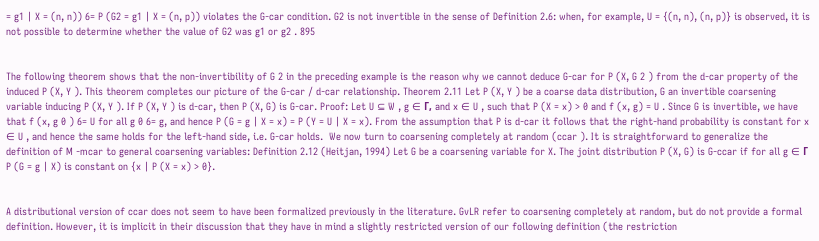= g1 | X = (n, n)) 6= P (G2 = g1 | X = (n, p)) violates the G-car condition. G2 is not invertible in the sense of Definition 2.6: when, for example, U = {(n, n), (n, p)} is observed, it is not possible to determine whether the value of G2 was g1 or g2 . 895


The following theorem shows that the non-invertibility of G 2 in the preceding example is the reason why we cannot deduce G-car for P (X, G 2 ) from the d-car property of the induced P (X, Y ). This theorem completes our picture of the G-car / d-car relationship. Theorem 2.11 Let P (X, Y ) be a coarse data distribution, G an invertible coarsening variable inducing P (X, Y ). If P (X, Y ) is d-car, then P (X, G) is G-car. Proof: Let U ⊆ W , g ∈ Γ, and x ∈ U , such that P (X = x) > 0 and f (x, g) = U . Since G is invertible, we have that f (x, g 0 ) 6= U for all g 0 6= g, and hence P (G = g | X = x) = P (Y = U | X = x). From the assumption that P is d-car it follows that the right-hand probability is constant for x ∈ U , and hence the same holds for the left-hand side, i.e. G-car holds.  We now turn to coarsening completely at random (ccar ). It is straightforward to generalize the definition of M -mcar to general coarsening variables: Definition 2.12 (Heitjan, 1994) Let G be a coarsening variable for X. The joint distribution P (X, G) is G-ccar if for all g ∈ Γ P (G = g | X) is constant on {x | P (X = x) > 0}.


A distributional version of ccar does not seem to have been formalized previously in the literature. GvLR refer to coarsening completely at random, but do not provide a formal definition. However, it is implicit in their discussion that they have in mind a slightly restricted version of our following definition (the restriction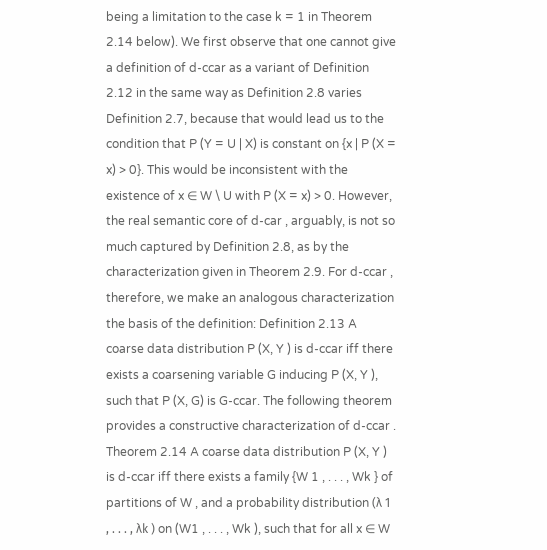being a limitation to the case k = 1 in Theorem 2.14 below). We first observe that one cannot give a definition of d-ccar as a variant of Definition 2.12 in the same way as Definition 2.8 varies Definition 2.7, because that would lead us to the condition that P (Y = U | X) is constant on {x | P (X = x) > 0}. This would be inconsistent with the existence of x ∈ W \ U with P (X = x) > 0. However, the real semantic core of d-car , arguably, is not so much captured by Definition 2.8, as by the characterization given in Theorem 2.9. For d-ccar , therefore, we make an analogous characterization the basis of the definition: Definition 2.13 A coarse data distribution P (X, Y ) is d-ccar iff there exists a coarsening variable G inducing P (X, Y ), such that P (X, G) is G-ccar. The following theorem provides a constructive characterization of d-ccar . Theorem 2.14 A coarse data distribution P (X, Y ) is d-ccar iff there exists a family {W 1 , . . . , Wk } of partitions of W , and a probability distribution (λ 1 , . . . , λk ) on (W1 , . . . , Wk ), such that for all x ∈ W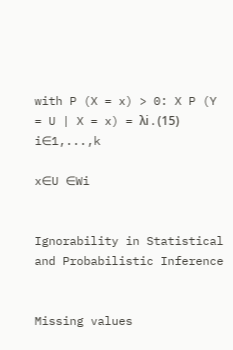with P (X = x) > 0: X P (Y = U | X = x) = λi . (15) i∈1,...,k

x∈U ∈Wi


Ignorability in Statistical and Probabilistic Inference


Missing values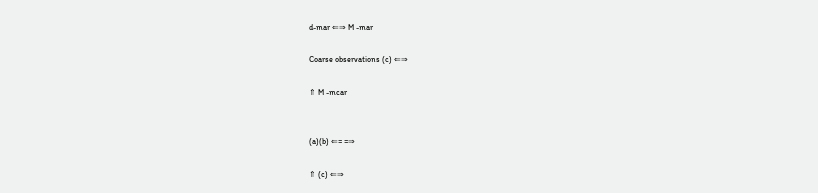d-mar ⇐⇒ M -mar

Coarse observations (c) ⇐⇒

⇑ M -mcar


(a)(b) ⇐= =⇒

⇑ (c) ⇐⇒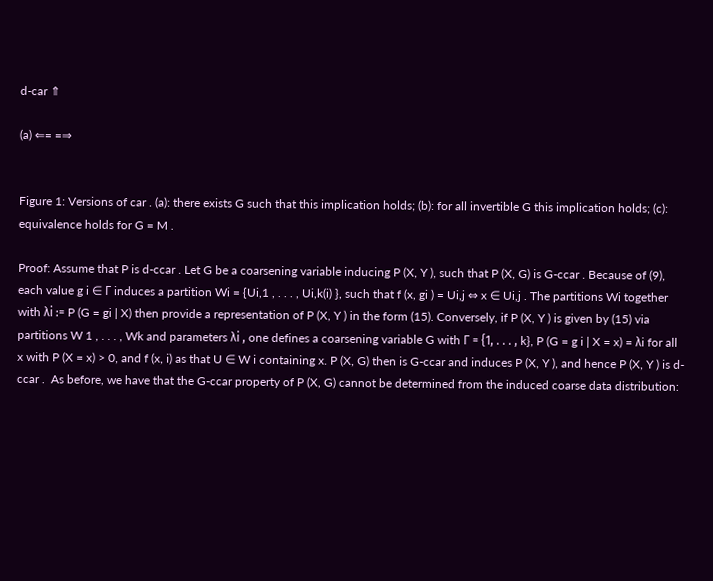d-car ⇑

(a) ⇐= =⇒


Figure 1: Versions of car . (a): there exists G such that this implication holds; (b): for all invertible G this implication holds; (c): equivalence holds for G = M .

Proof: Assume that P is d-ccar . Let G be a coarsening variable inducing P (X, Y ), such that P (X, G) is G-ccar . Because of (9), each value g i ∈ Γ induces a partition Wi = {Ui,1 , . . . , Ui,k(i) }, such that f (x, gi ) = Ui,j ⇔ x ∈ Ui,j . The partitions Wi together with λi := P (G = gi | X) then provide a representation of P (X, Y ) in the form (15). Conversely, if P (X, Y ) is given by (15) via partitions W 1 , . . . , Wk and parameters λi , one defines a coarsening variable G with Γ = {1, . . . , k}, P (G = g i | X = x) = λi for all x with P (X = x) > 0, and f (x, i) as that U ∈ W i containing x. P (X, G) then is G-ccar and induces P (X, Y ), and hence P (X, Y ) is d-ccar .  As before, we have that the G-ccar property of P (X, G) cannot be determined from the induced coarse data distribution: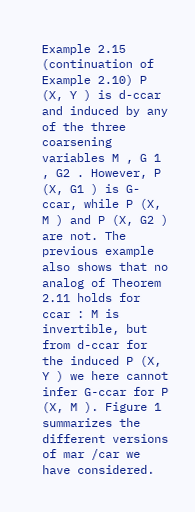Example 2.15 (continuation of Example 2.10) P (X, Y ) is d-ccar and induced by any of the three coarsening variables M , G 1 , G2 . However, P (X, G1 ) is G-ccar, while P (X, M ) and P (X, G2 ) are not. The previous example also shows that no analog of Theorem 2.11 holds for ccar : M is invertible, but from d-ccar for the induced P (X, Y ) we here cannot infer G-ccar for P (X, M ). Figure 1 summarizes the different versions of mar /car we have considered.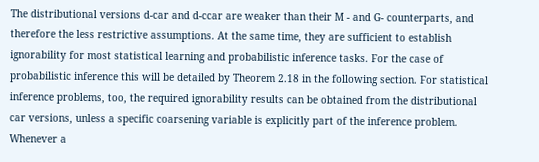The distributional versions d-car and d-ccar are weaker than their M - and G- counterparts, and therefore the less restrictive assumptions. At the same time, they are sufficient to establish ignorability for most statistical learning and probabilistic inference tasks. For the case of probabilistic inference this will be detailed by Theorem 2.18 in the following section. For statistical inference problems, too, the required ignorability results can be obtained from the distributional car versions, unless a specific coarsening variable is explicitly part of the inference problem. Whenever a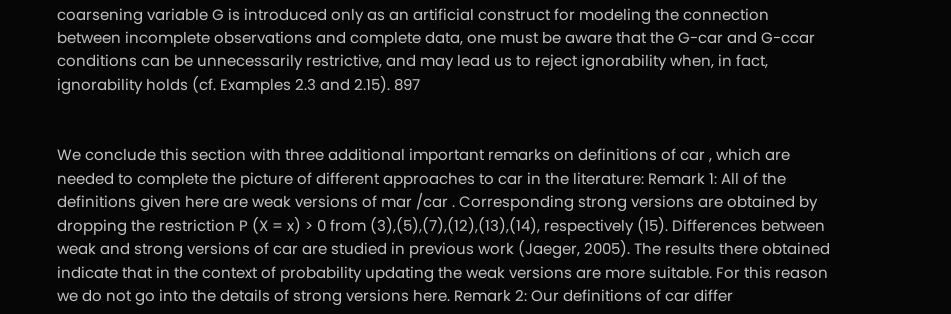coarsening variable G is introduced only as an artificial construct for modeling the connection between incomplete observations and complete data, one must be aware that the G-car and G-ccar conditions can be unnecessarily restrictive, and may lead us to reject ignorability when, in fact, ignorability holds (cf. Examples 2.3 and 2.15). 897


We conclude this section with three additional important remarks on definitions of car , which are needed to complete the picture of different approaches to car in the literature: Remark 1: All of the definitions given here are weak versions of mar /car . Corresponding strong versions are obtained by dropping the restriction P (X = x) > 0 from (3),(5),(7),(12),(13),(14), respectively (15). Differences between weak and strong versions of car are studied in previous work (Jaeger, 2005). The results there obtained indicate that in the context of probability updating the weak versions are more suitable. For this reason we do not go into the details of strong versions here. Remark 2: Our definitions of car differ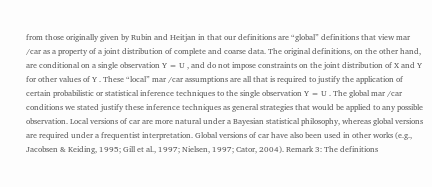from those originally given by Rubin and Heitjan in that our definitions are “global” definitions that view mar /car as a property of a joint distribution of complete and coarse data. The original definitions, on the other hand, are conditional on a single observation Y = U , and do not impose constraints on the joint distribution of X and Y for other values of Y . These “local” mar /car assumptions are all that is required to justify the application of certain probabilistic or statistical inference techniques to the single observation Y = U . The global mar /car conditions we stated justify these inference techniques as general strategies that would be applied to any possible observation. Local versions of car are more natural under a Bayesian statistical philosophy, whereas global versions are required under a frequentist interpretation. Global versions of car have also been used in other works (e.g., Jacobsen & Keiding, 1995; Gill et al., 1997; Nielsen, 1997; Cator, 2004). Remark 3: The definitions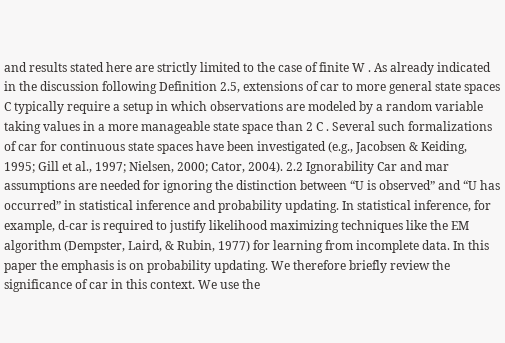and results stated here are strictly limited to the case of finite W . As already indicated in the discussion following Definition 2.5, extensions of car to more general state spaces C typically require a setup in which observations are modeled by a random variable taking values in a more manageable state space than 2 C . Several such formalizations of car for continuous state spaces have been investigated (e.g., Jacobsen & Keiding, 1995; Gill et al., 1997; Nielsen, 2000; Cator, 2004). 2.2 Ignorability Car and mar assumptions are needed for ignoring the distinction between “U is observed” and “U has occurred” in statistical inference and probability updating. In statistical inference, for example, d-car is required to justify likelihood maximizing techniques like the EM algorithm (Dempster, Laird, & Rubin, 1977) for learning from incomplete data. In this paper the emphasis is on probability updating. We therefore briefly review the significance of car in this context. We use the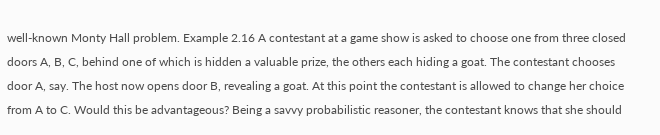well-known Monty Hall problem. Example 2.16 A contestant at a game show is asked to choose one from three closed doors A, B, C, behind one of which is hidden a valuable prize, the others each hiding a goat. The contestant chooses door A, say. The host now opens door B, revealing a goat. At this point the contestant is allowed to change her choice from A to C. Would this be advantageous? Being a savvy probabilistic reasoner, the contestant knows that she should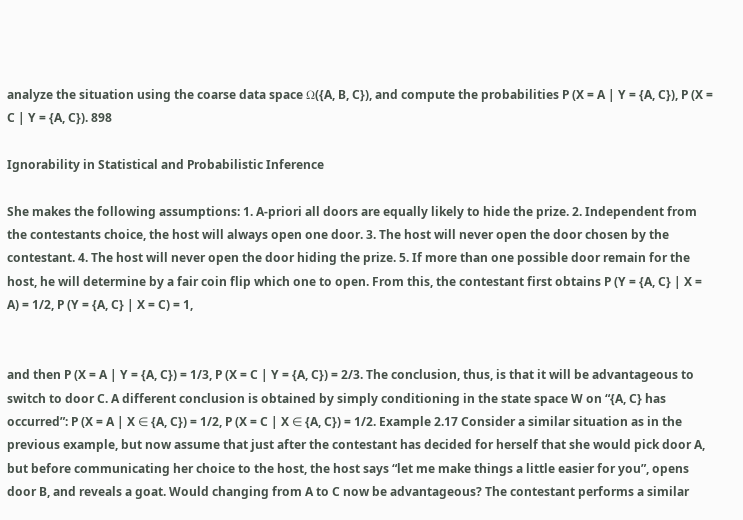analyze the situation using the coarse data space Ω({A, B, C}), and compute the probabilities P (X = A | Y = {A, C}), P (X = C | Y = {A, C}). 898

Ignorability in Statistical and Probabilistic Inference

She makes the following assumptions: 1. A-priori all doors are equally likely to hide the prize. 2. Independent from the contestants choice, the host will always open one door. 3. The host will never open the door chosen by the contestant. 4. The host will never open the door hiding the prize. 5. If more than one possible door remain for the host, he will determine by a fair coin flip which one to open. From this, the contestant first obtains P (Y = {A, C} | X = A) = 1/2, P (Y = {A, C} | X = C) = 1,


and then P (X = A | Y = {A, C}) = 1/3, P (X = C | Y = {A, C}) = 2/3. The conclusion, thus, is that it will be advantageous to switch to door C. A different conclusion is obtained by simply conditioning in the state space W on “{A, C} has occurred”: P (X = A | X ∈ {A, C}) = 1/2, P (X = C | X ∈ {A, C}) = 1/2. Example 2.17 Consider a similar situation as in the previous example, but now assume that just after the contestant has decided for herself that she would pick door A, but before communicating her choice to the host, the host says “let me make things a little easier for you”, opens door B, and reveals a goat. Would changing from A to C now be advantageous? The contestant performs a similar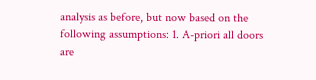analysis as before, but now based on the following assumptions: 1. A-priori all doors are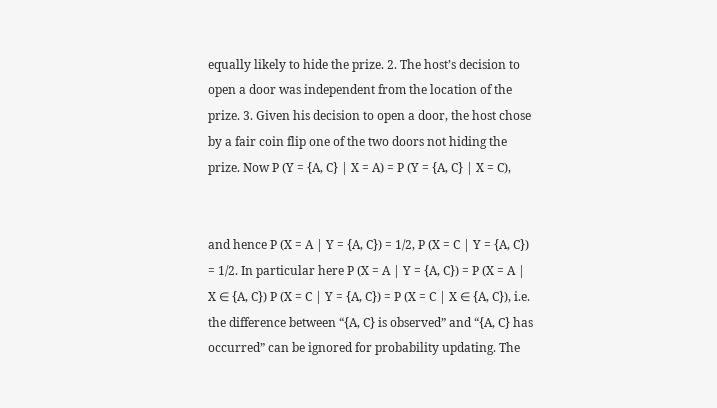equally likely to hide the prize. 2. The host’s decision to open a door was independent from the location of the prize. 3. Given his decision to open a door, the host chose by a fair coin flip one of the two doors not hiding the prize. Now P (Y = {A, C} | X = A) = P (Y = {A, C} | X = C),


and hence P (X = A | Y = {A, C}) = 1/2, P (X = C | Y = {A, C}) = 1/2. In particular here P (X = A | Y = {A, C}) = P (X = A | X ∈ {A, C}) P (X = C | Y = {A, C}) = P (X = C | X ∈ {A, C}), i.e. the difference between “{A, C} is observed” and “{A, C} has occurred” can be ignored for probability updating. The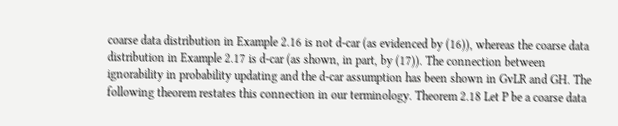coarse data distribution in Example 2.16 is not d-car (as evidenced by (16)), whereas the coarse data distribution in Example 2.17 is d-car (as shown, in part, by (17)). The connection between ignorability in probability updating and the d-car assumption has been shown in GvLR and GH. The following theorem restates this connection in our terminology. Theorem 2.18 Let P be a coarse data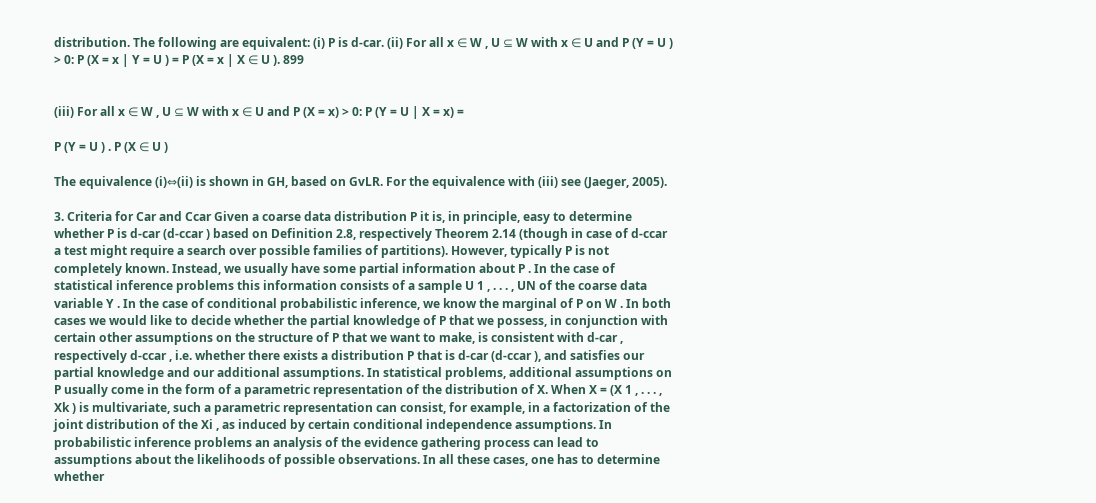distribution. The following are equivalent: (i) P is d-car. (ii) For all x ∈ W , U ⊆ W with x ∈ U and P (Y = U ) > 0: P (X = x | Y = U ) = P (X = x | X ∈ U ). 899


(iii) For all x ∈ W , U ⊆ W with x ∈ U and P (X = x) > 0: P (Y = U | X = x) =

P (Y = U ) . P (X ∈ U )

The equivalence (i)⇔(ii) is shown in GH, based on GvLR. For the equivalence with (iii) see (Jaeger, 2005).

3. Criteria for Car and Ccar Given a coarse data distribution P it is, in principle, easy to determine whether P is d-car (d-ccar ) based on Definition 2.8, respectively Theorem 2.14 (though in case of d-ccar a test might require a search over possible families of partitions). However, typically P is not completely known. Instead, we usually have some partial information about P . In the case of statistical inference problems this information consists of a sample U 1 , . . . , UN of the coarse data variable Y . In the case of conditional probabilistic inference, we know the marginal of P on W . In both cases we would like to decide whether the partial knowledge of P that we possess, in conjunction with certain other assumptions on the structure of P that we want to make, is consistent with d-car , respectively d-ccar , i.e. whether there exists a distribution P that is d-car (d-ccar ), and satisfies our partial knowledge and our additional assumptions. In statistical problems, additional assumptions on P usually come in the form of a parametric representation of the distribution of X. When X = (X 1 , . . . , Xk ) is multivariate, such a parametric representation can consist, for example, in a factorization of the joint distribution of the Xi , as induced by certain conditional independence assumptions. In probabilistic inference problems an analysis of the evidence gathering process can lead to assumptions about the likelihoods of possible observations. In all these cases, one has to determine whether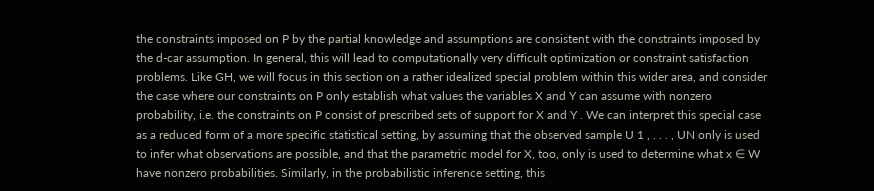the constraints imposed on P by the partial knowledge and assumptions are consistent with the constraints imposed by the d-car assumption. In general, this will lead to computationally very difficult optimization or constraint satisfaction problems. Like GH, we will focus in this section on a rather idealized special problem within this wider area, and consider the case where our constraints on P only establish what values the variables X and Y can assume with nonzero probability, i.e. the constraints on P consist of prescribed sets of support for X and Y . We can interpret this special case as a reduced form of a more specific statistical setting, by assuming that the observed sample U 1 , . . . , UN only is used to infer what observations are possible, and that the parametric model for X, too, only is used to determine what x ∈ W have nonzero probabilities. Similarly, in the probabilistic inference setting, this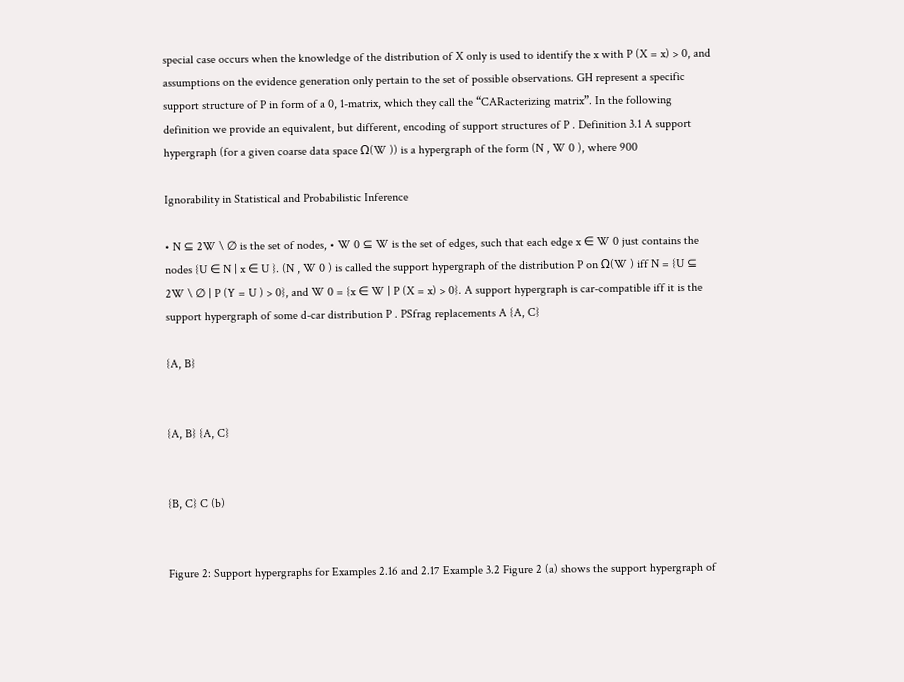special case occurs when the knowledge of the distribution of X only is used to identify the x with P (X = x) > 0, and assumptions on the evidence generation only pertain to the set of possible observations. GH represent a specific support structure of P in form of a 0, 1-matrix, which they call the “CARacterizing matrix”. In the following definition we provide an equivalent, but different, encoding of support structures of P . Definition 3.1 A support hypergraph (for a given coarse data space Ω(W )) is a hypergraph of the form (N , W 0 ), where 900

Ignorability in Statistical and Probabilistic Inference

• N ⊆ 2W \ ∅ is the set of nodes, • W 0 ⊆ W is the set of edges, such that each edge x ∈ W 0 just contains the nodes {U ∈ N | x ∈ U }. (N , W 0 ) is called the support hypergraph of the distribution P on Ω(W ) iff N = {U ⊆ 2W \ ∅ | P (Y = U ) > 0}, and W 0 = {x ∈ W | P (X = x) > 0}. A support hypergraph is car-compatible iff it is the support hypergraph of some d-car distribution P . PSfrag replacements A {A, C}

{A, B}


{A, B} {A, C}


{B, C} C (b)


Figure 2: Support hypergraphs for Examples 2.16 and 2.17 Example 3.2 Figure 2 (a) shows the support hypergraph of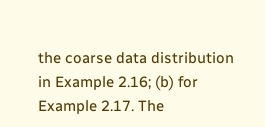the coarse data distribution in Example 2.16; (b) for Example 2.17. The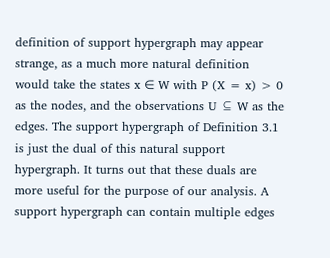definition of support hypergraph may appear strange, as a much more natural definition would take the states x ∈ W with P (X = x) > 0 as the nodes, and the observations U ⊆ W as the edges. The support hypergraph of Definition 3.1 is just the dual of this natural support hypergraph. It turns out that these duals are more useful for the purpose of our analysis. A support hypergraph can contain multiple edges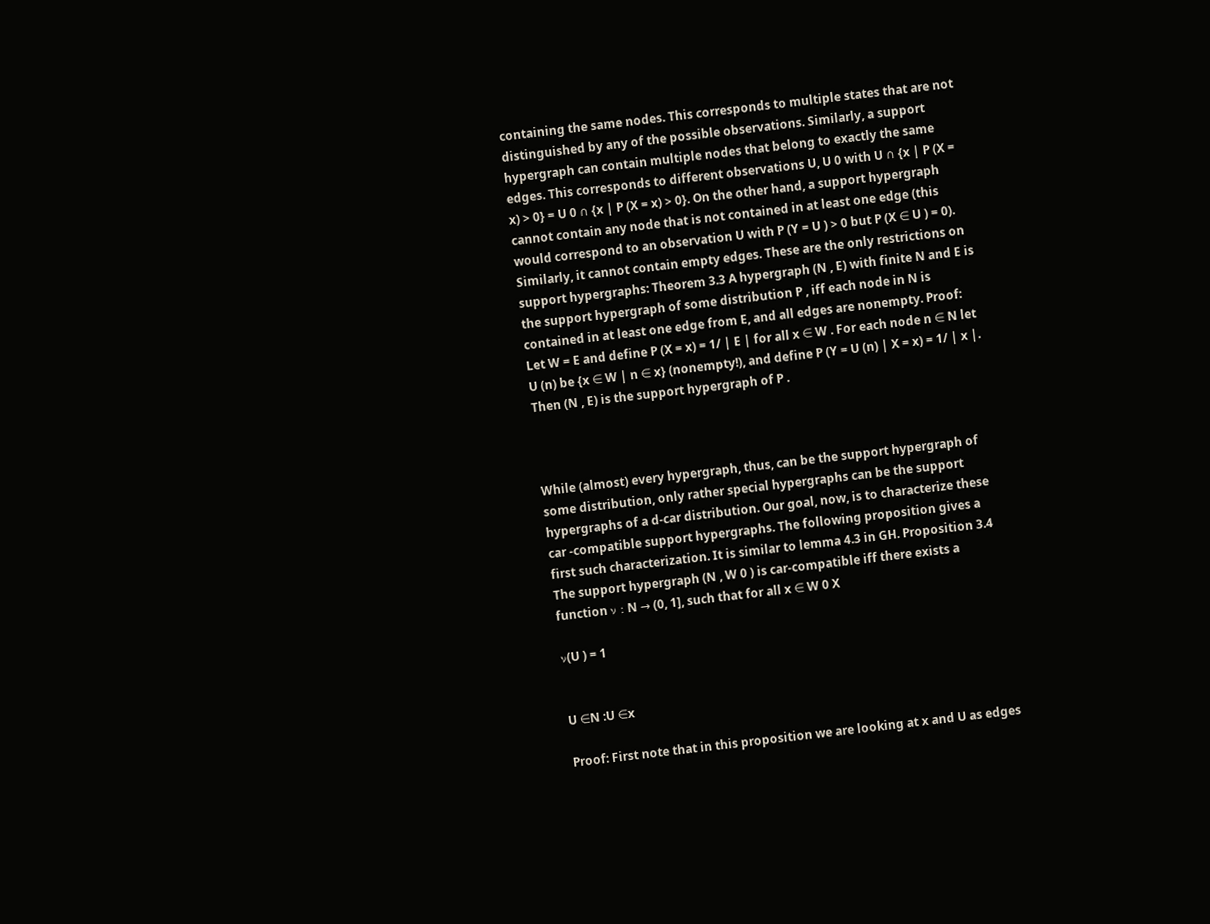containing the same nodes. This corresponds to multiple states that are not distinguished by any of the possible observations. Similarly, a support hypergraph can contain multiple nodes that belong to exactly the same edges. This corresponds to different observations U, U 0 with U ∩ {x | P (X = x) > 0} = U 0 ∩ {x | P (X = x) > 0}. On the other hand, a support hypergraph cannot contain any node that is not contained in at least one edge (this would correspond to an observation U with P (Y = U ) > 0 but P (X ∈ U ) = 0). Similarly, it cannot contain empty edges. These are the only restrictions on support hypergraphs: Theorem 3.3 A hypergraph (N , E) with finite N and E is the support hypergraph of some distribution P , iff each node in N is contained in at least one edge from E, and all edges are nonempty. Proof: Let W = E and define P (X = x) = 1/ | E | for all x ∈ W . For each node n ∈ N let U (n) be {x ∈ W | n ∈ x} (nonempty!), and define P (Y = U (n) | X = x) = 1/ | x |. Then (N , E) is the support hypergraph of P .



While (almost) every hypergraph, thus, can be the support hypergraph of some distribution, only rather special hypergraphs can be the support hypergraphs of a d-car distribution. Our goal, now, is to characterize these car -compatible support hypergraphs. The following proposition gives a first such characterization. It is similar to lemma 4.3 in GH. Proposition 3.4 The support hypergraph (N , W 0 ) is car-compatible iff there exists a function ν : N → (0, 1], such that for all x ∈ W 0 X

ν(U ) = 1


U ∈N :U ∈x

Proof: First note that in this proposition we are looking at x and U as edges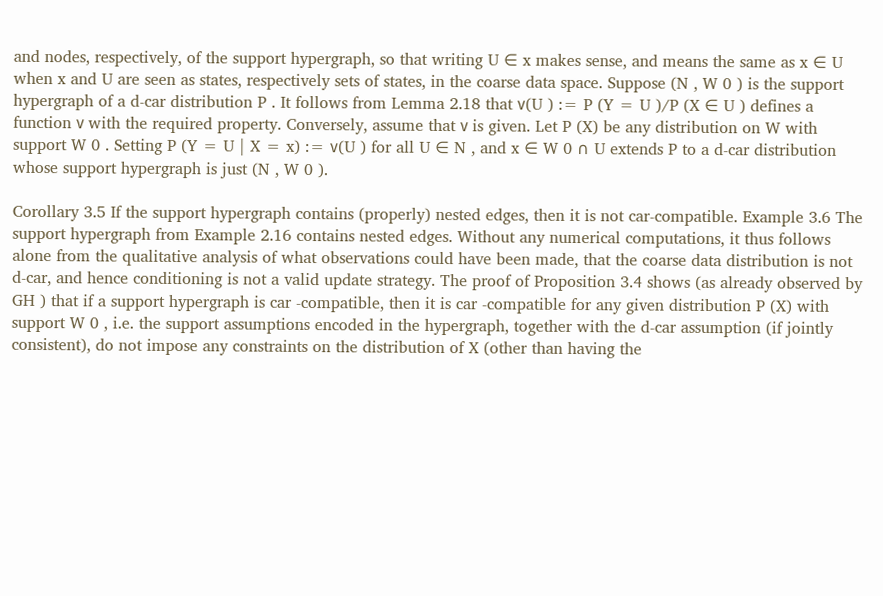and nodes, respectively, of the support hypergraph, so that writing U ∈ x makes sense, and means the same as x ∈ U when x and U are seen as states, respectively sets of states, in the coarse data space. Suppose (N , W 0 ) is the support hypergraph of a d-car distribution P . It follows from Lemma 2.18 that ν(U ) := P (Y = U )/P (X ∈ U ) defines a function ν with the required property. Conversely, assume that ν is given. Let P (X) be any distribution on W with support W 0 . Setting P (Y = U | X = x) := ν(U ) for all U ∈ N , and x ∈ W 0 ∩ U extends P to a d-car distribution whose support hypergraph is just (N , W 0 ).

Corollary 3.5 If the support hypergraph contains (properly) nested edges, then it is not car-compatible. Example 3.6 The support hypergraph from Example 2.16 contains nested edges. Without any numerical computations, it thus follows alone from the qualitative analysis of what observations could have been made, that the coarse data distribution is not d-car, and hence conditioning is not a valid update strategy. The proof of Proposition 3.4 shows (as already observed by GH ) that if a support hypergraph is car -compatible, then it is car -compatible for any given distribution P (X) with support W 0 , i.e. the support assumptions encoded in the hypergraph, together with the d-car assumption (if jointly consistent), do not impose any constraints on the distribution of X (other than having the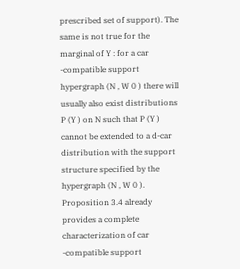prescribed set of support). The same is not true for the marginal of Y : for a car -compatible support hypergraph (N , W 0 ) there will usually also exist distributions P (Y ) on N such that P (Y ) cannot be extended to a d-car distribution with the support structure specified by the hypergraph (N , W 0 ). Proposition 3.4 already provides a complete characterization of car -compatible support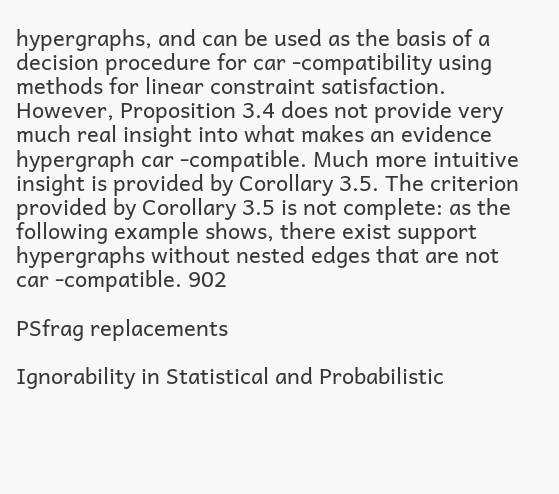hypergraphs, and can be used as the basis of a decision procedure for car -compatibility using methods for linear constraint satisfaction. However, Proposition 3.4 does not provide very much real insight into what makes an evidence hypergraph car -compatible. Much more intuitive insight is provided by Corollary 3.5. The criterion provided by Corollary 3.5 is not complete: as the following example shows, there exist support hypergraphs without nested edges that are not car -compatible. 902

PSfrag replacements

Ignorability in Statistical and Probabilistic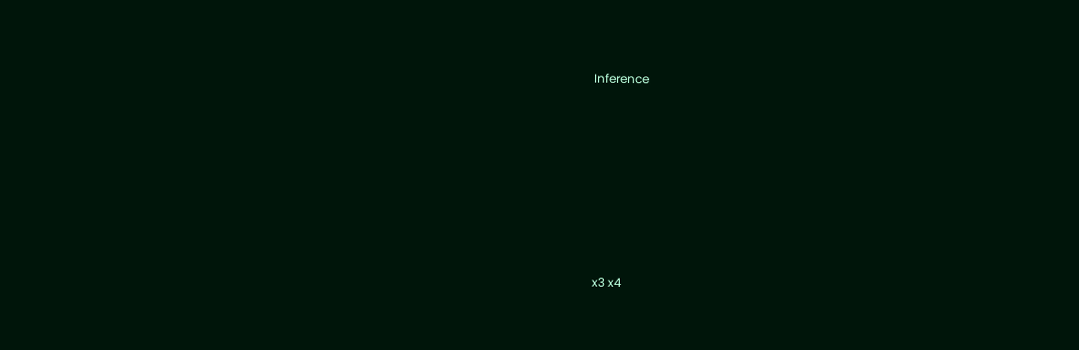Inference









x3 x4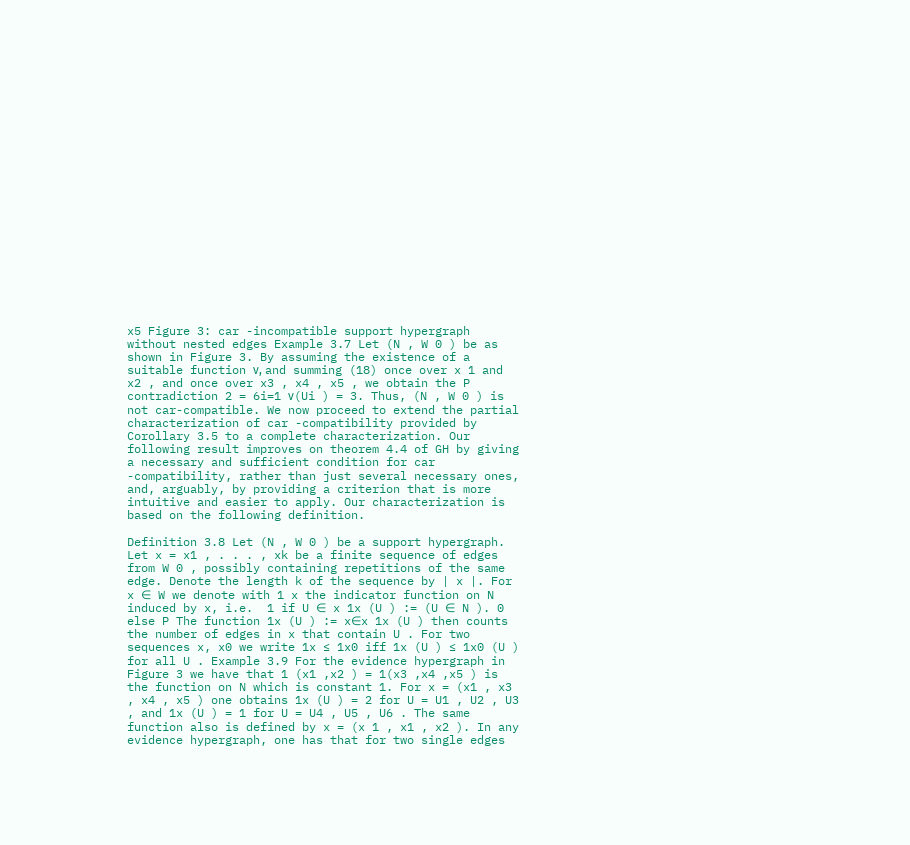x5 Figure 3: car -incompatible support hypergraph without nested edges Example 3.7 Let (N , W 0 ) be as shown in Figure 3. By assuming the existence of a suitable function ν, and summing (18) once over x 1 and x2 , and once over x3 , x4 , x5 , we obtain the P contradiction 2 = 6i=1 ν(Ui ) = 3. Thus, (N , W 0 ) is not car-compatible. We now proceed to extend the partial characterization of car -compatibility provided by Corollary 3.5 to a complete characterization. Our following result improves on theorem 4.4 of GH by giving a necessary and sufficient condition for car -compatibility, rather than just several necessary ones, and, arguably, by providing a criterion that is more intuitive and easier to apply. Our characterization is based on the following definition.

Definition 3.8 Let (N , W 0 ) be a support hypergraph. Let x = x1 , . . . , xk be a finite sequence of edges from W 0 , possibly containing repetitions of the same edge. Denote the length k of the sequence by | x |. For x ∈ W we denote with 1 x the indicator function on N induced by x, i.e.  1 if U ∈ x 1x (U ) := (U ∈ N ). 0 else P The function 1x (U ) := x∈x 1x (U ) then counts the number of edges in x that contain U . For two sequences x, x0 we write 1x ≤ 1x0 iff 1x (U ) ≤ 1x0 (U ) for all U . Example 3.9 For the evidence hypergraph in Figure 3 we have that 1 (x1 ,x2 ) = 1(x3 ,x4 ,x5 ) is the function on N which is constant 1. For x = (x1 , x3 , x4 , x5 ) one obtains 1x (U ) = 2 for U = U1 , U2 , U3 , and 1x (U ) = 1 for U = U4 , U5 , U6 . The same function also is defined by x = (x 1 , x1 , x2 ). In any evidence hypergraph, one has that for two single edges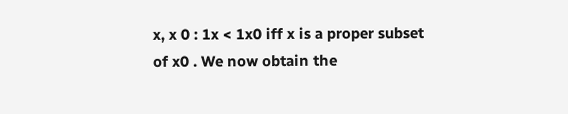x, x 0 : 1x < 1x0 iff x is a proper subset of x0 . We now obtain the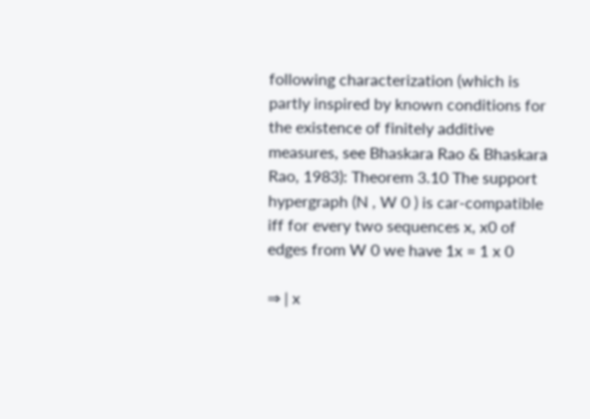following characterization (which is partly inspired by known conditions for the existence of finitely additive measures, see Bhaskara Rao & Bhaskara Rao, 1983): Theorem 3.10 The support hypergraph (N , W 0 ) is car-compatible iff for every two sequences x, x0 of edges from W 0 we have 1x = 1 x 0

⇒ | x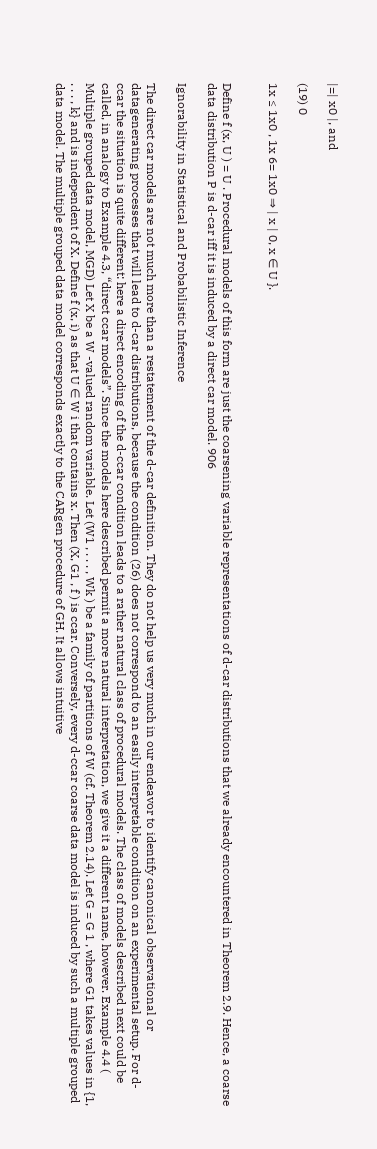|=| x0 |, and

(19) 0

1x ≤ 1x0 , 1x 6= 1x0 ⇒ | x | 0, x ∈ U }.


Define f (x, U ) = U . Procedural models of this form are just the coarsening variable representations of d-car distributions that we already encountered in Theorem 2.9. Hence, a coarse data distribution P is d-car iff it is induced by a direct car model. 906

Ignorability in Statistical and Probabilistic Inference

The direct car models are not much more than a restatement of the d-car definition. They do not help us very much in our endeavor to identify canonical observational or datagenerating processes that will lead to d-car distributions, because the condition (26) does not correspond to an easily interpretable condition on an experimental setup. For d-ccar the situation is quite different: here a direct encoding of the d-ccar condition leads to a rather natural class of procedural models. The class of models described next could be called, in analogy to Example 4.3, “direct ccar models”. Since the models here described permit a more natural interpretation, we give it a different name, however. Example 4.4 ( Multiple grouped data model, MGD) Let X be a W -valued random variable. Let (W1 , . . . , Wk ) be a family of partitions of W (cf. Theorem 2.14). Let G = G 1 , where G1 takes values in {1, . . . , k} and is independent of X. Define f (x, i) as that U ∈ W i that contains x. Then (X, G1 , f ) is ccar. Conversely, every d-ccar coarse data model is induced by such a multiple grouped data model. The multiple grouped data model corresponds exactly to the CARgen procedure of GH. It allows intuitive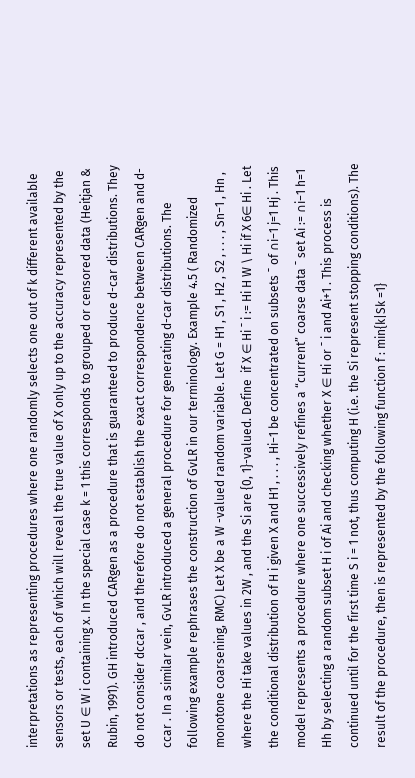interpretations as representing procedures where one randomly selects one out of k different available sensors or tests, each of which will reveal the true value of X only up to the accuracy represented by the set U ∈ W i containing x. In the special case k = 1 this corresponds to grouped or censored data (Heitjan & Rubin, 1991). GH introduced CARgen as a procedure that is guaranteed to produce d-car distributions. They do not consider dccar , and therefore do not establish the exact correspondence between CARgen and d-ccar . In a similar vein, GvLR introduced a general procedure for generating d-car distributions. The following example rephrases the construction of GvLR in our terminology. Example 4.5 ( Randomized monotone coarsening, RMC) Let X be a W -valued random variable. Let G = H1 , S1 , H2 , S2 , . . . , Sn−1 , Hn , where the Hi take values in 2W , and the Si are {0, 1}-valued. Define  if X ∈ Hi ¯ i := Hi H W \ Hi if X 6∈ Hi . Let the conditional distribution of H i given X and H1 , . . . , Hi−1 be concentrated on subsets ¯ of ∩i−1 j=1 Hj . This model represents a procedure where one successively refines a “current” coarse data ¯ set Ai := ∩i−1 h=1 Hh by selecting a random subset H i of Ai and checking whether X ∈ Hi or ¯ i and Ai+1 . This process is continued until for the first time S i = 1 not, thus computing H (i.e. the Si represent stopping conditions). The result of the procedure, then is represented by the following function f : min{k|Sk =1}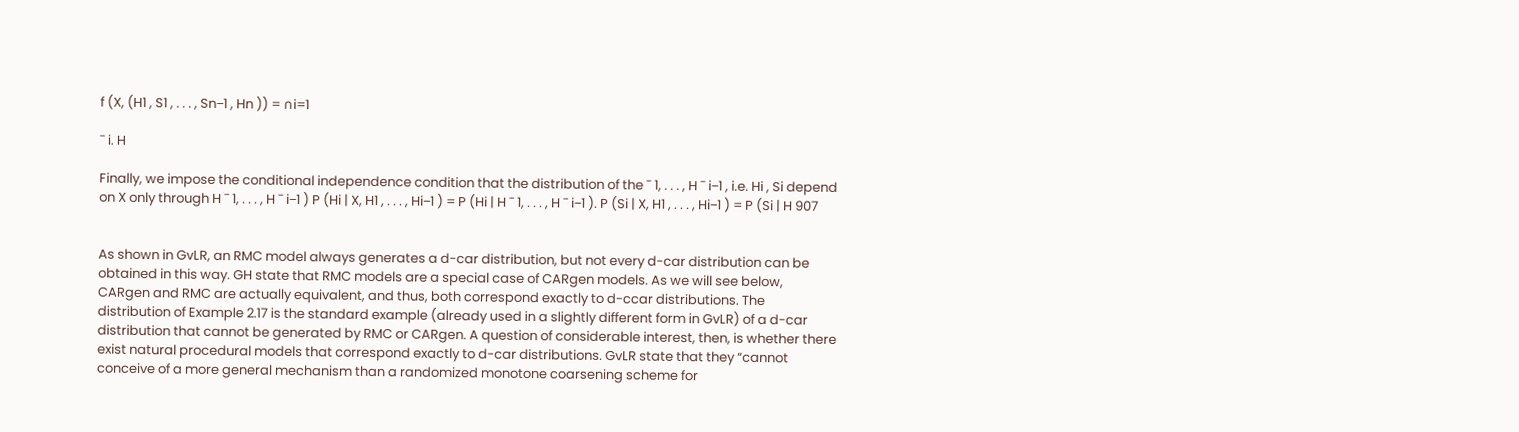f (X, (H1 , S1 , . . . , Sn−1 , Hn )) = ∩i=1

¯ i. H

Finally, we impose the conditional independence condition that the distribution of the ¯ 1, . . . , H ¯ i−1 , i.e. Hi , Si depend on X only through H ¯ 1, . . . , H ¯ i−1 ) P (Hi | X, H1 , . . . , Hi−1 ) = P (Hi | H ¯ 1, . . . , H ¯ i−1 ). P (Si | X, H1 , . . . , Hi−1 ) = P (Si | H 907


As shown in GvLR, an RMC model always generates a d-car distribution, but not every d-car distribution can be obtained in this way. GH state that RMC models are a special case of CARgen models. As we will see below, CARgen and RMC are actually equivalent, and thus, both correspond exactly to d-ccar distributions. The distribution of Example 2.17 is the standard example (already used in a slightly different form in GvLR) of a d-car distribution that cannot be generated by RMC or CARgen. A question of considerable interest, then, is whether there exist natural procedural models that correspond exactly to d-car distributions. GvLR state that they “cannot conceive of a more general mechanism than a randomized monotone coarsening scheme for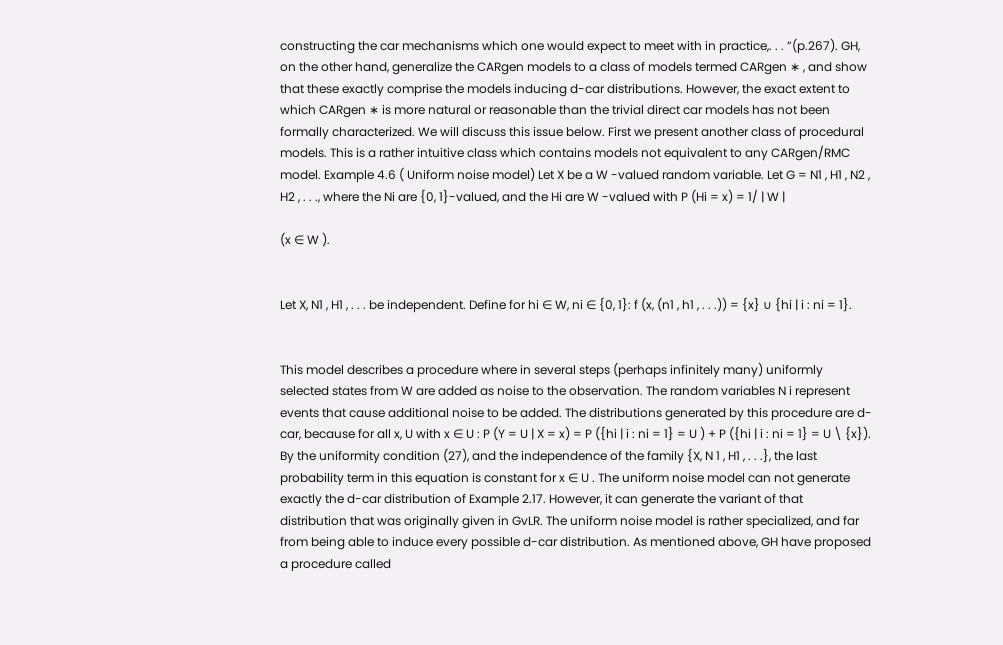constructing the car mechanisms which one would expect to meet with in practice,. . . ”(p.267). GH, on the other hand, generalize the CARgen models to a class of models termed CARgen ∗ , and show that these exactly comprise the models inducing d-car distributions. However, the exact extent to which CARgen ∗ is more natural or reasonable than the trivial direct car models has not been formally characterized. We will discuss this issue below. First we present another class of procedural models. This is a rather intuitive class which contains models not equivalent to any CARgen/RMC model. Example 4.6 ( Uniform noise model) Let X be a W -valued random variable. Let G = N1 , H1 , N2 , H2 , . . ., where the Ni are {0, 1}-valued, and the Hi are W -valued with P (Hi = x) = 1/ | W |

(x ∈ W ).


Let X, N1 , H1 , . . . be independent. Define for hi ∈ W, ni ∈ {0, 1}: f (x, (n1 , h1 , . . .)) = {x} ∪ {hi | i : ni = 1}.


This model describes a procedure where in several steps (perhaps infinitely many) uniformly selected states from W are added as noise to the observation. The random variables N i represent events that cause additional noise to be added. The distributions generated by this procedure are d-car, because for all x, U with x ∈ U : P (Y = U | X = x) = P ({hi | i : ni = 1} = U ) + P ({hi | i : ni = 1} = U \ {x}). By the uniformity condition (27), and the independence of the family {X, N 1 , H1 , . . .}, the last probability term in this equation is constant for x ∈ U . The uniform noise model can not generate exactly the d-car distribution of Example 2.17. However, it can generate the variant of that distribution that was originally given in GvLR. The uniform noise model is rather specialized, and far from being able to induce every possible d-car distribution. As mentioned above, GH have proposed a procedure called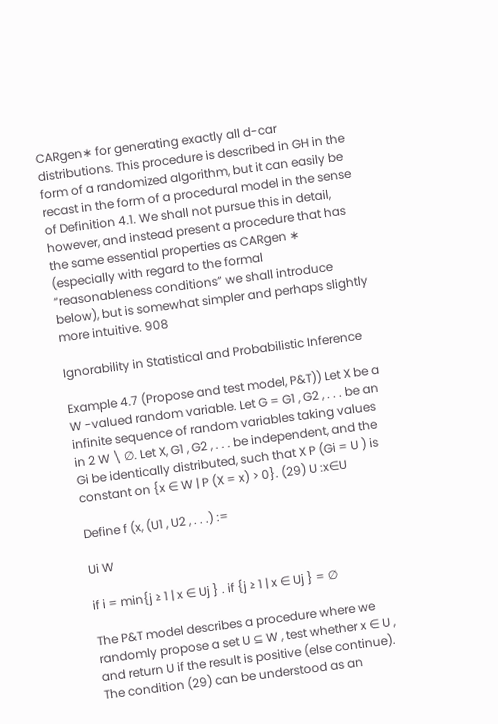CARgen∗ for generating exactly all d-car distributions. This procedure is described in GH in the form of a randomized algorithm, but it can easily be recast in the form of a procedural model in the sense of Definition 4.1. We shall not pursue this in detail, however, and instead present a procedure that has the same essential properties as CARgen ∗ (especially with regard to the formal “reasonableness conditions” we shall introduce below), but is somewhat simpler and perhaps slightly more intuitive. 908

Ignorability in Statistical and Probabilistic Inference

Example 4.7 (Propose and test model, P&T)) Let X be a W -valued random variable. Let G = G1 , G2 , . . . be an infinite sequence of random variables taking values in 2 W \ ∅. Let X, G1 , G2 , . . . be independent, and the Gi be identically distributed, such that X P (Gi = U ) is constant on {x ∈ W | P (X = x) > 0}. (29) U :x∈U

Define f (x, (U1 , U2 , . . .) :=

Ui W

if i = min{j ≥ 1 | x ∈ Uj } . if {j ≥ 1 | x ∈ Uj } = ∅

The P&T model describes a procedure where we randomly propose a set U ⊆ W , test whether x ∈ U , and return U if the result is positive (else continue). The condition (29) can be understood as an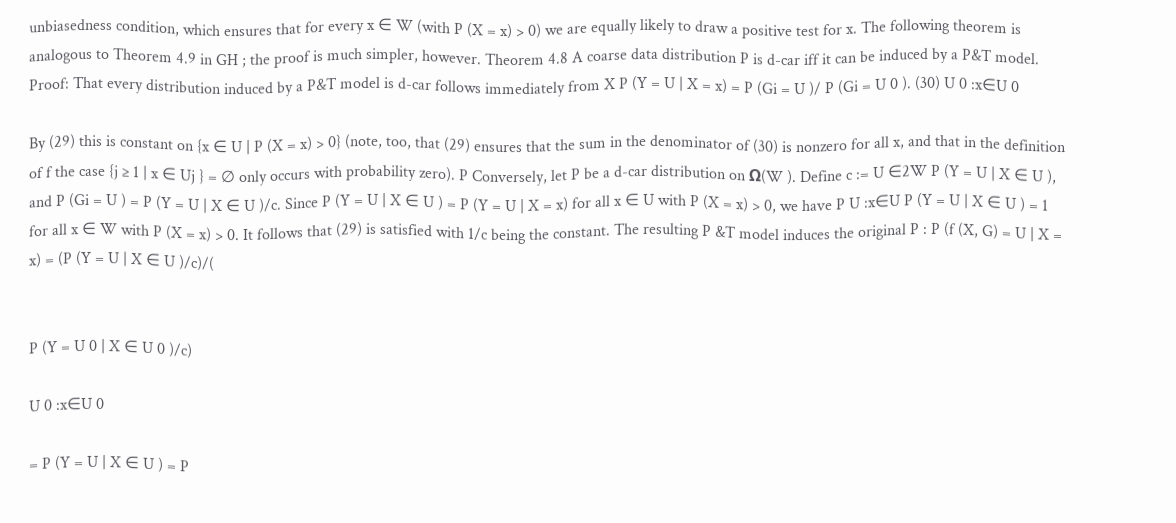unbiasedness condition, which ensures that for every x ∈ W (with P (X = x) > 0) we are equally likely to draw a positive test for x. The following theorem is analogous to Theorem 4.9 in GH ; the proof is much simpler, however. Theorem 4.8 A coarse data distribution P is d-car iff it can be induced by a P&T model. Proof: That every distribution induced by a P&T model is d-car follows immediately from X P (Y = U | X = x) = P (Gi = U )/ P (Gi = U 0 ). (30) U 0 :x∈U 0

By (29) this is constant on {x ∈ U | P (X = x) > 0} (note, too, that (29) ensures that the sum in the denominator of (30) is nonzero for all x, and that in the definition of f the case {j ≥ 1 | x ∈ Uj } = ∅ only occurs with probability zero). P Conversely, let P be a d-car distribution on Ω(W ). Define c := U ∈2W P (Y = U | X ∈ U ), and P (Gi = U ) = P (Y = U | X ∈ U )/c. Since P (Y = U | X ∈ U ) = P (Y = U | X = x) for all x ∈ U with P (X = x) > 0, we have P U :x∈U P (Y = U | X ∈ U ) = 1 for all x ∈ W with P (X = x) > 0. It follows that (29) is satisfied with 1/c being the constant. The resulting P &T model induces the original P : P (f (X, G) = U | X = x) = (P (Y = U | X ∈ U )/c)/(


P (Y = U 0 | X ∈ U 0 )/c)

U 0 :x∈U 0

= P (Y = U | X ∈ U ) = P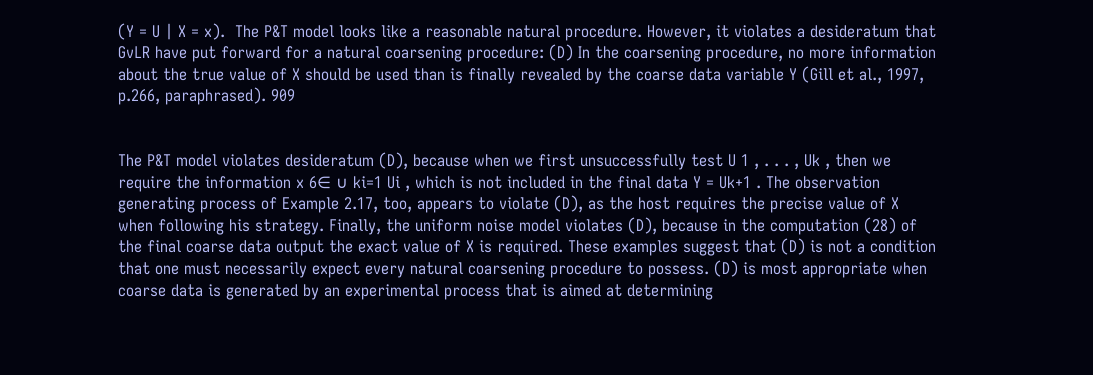(Y = U | X = x).  The P&T model looks like a reasonable natural procedure. However, it violates a desideratum that GvLR have put forward for a natural coarsening procedure: (D) In the coarsening procedure, no more information about the true value of X should be used than is finally revealed by the coarse data variable Y (Gill et al., 1997, p.266, paraphrased). 909


The P&T model violates desideratum (D), because when we first unsuccessfully test U 1 , . . . , Uk , then we require the information x 6∈ ∪ ki=1 Ui , which is not included in the final data Y = Uk+1 . The observation generating process of Example 2.17, too, appears to violate (D), as the host requires the precise value of X when following his strategy. Finally, the uniform noise model violates (D), because in the computation (28) of the final coarse data output the exact value of X is required. These examples suggest that (D) is not a condition that one must necessarily expect every natural coarsening procedure to possess. (D) is most appropriate when coarse data is generated by an experimental process that is aimed at determining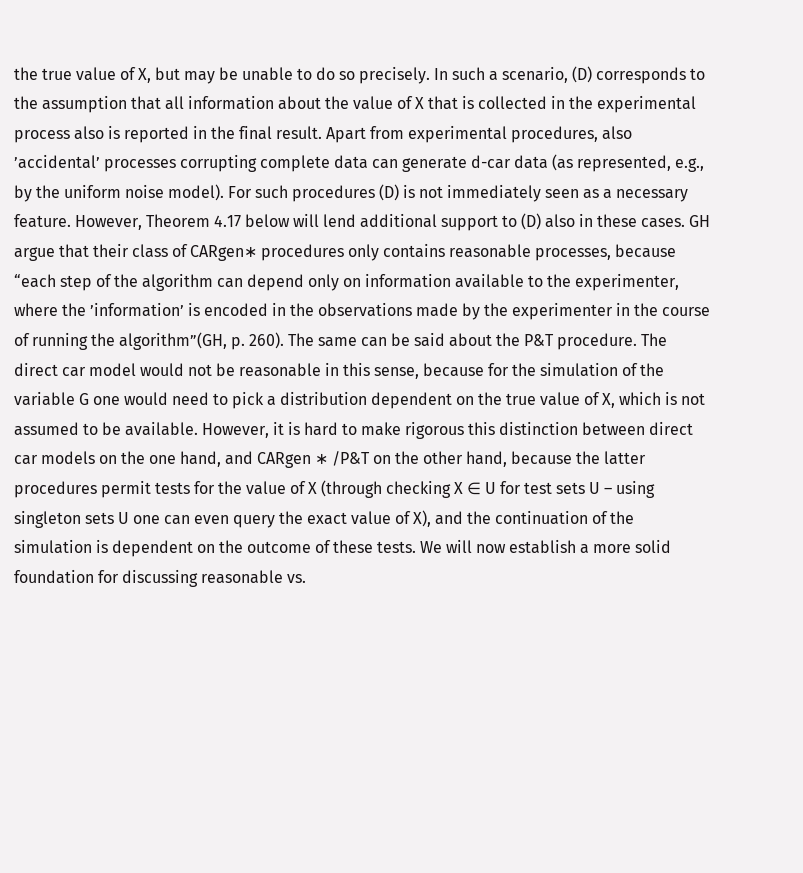the true value of X, but may be unable to do so precisely. In such a scenario, (D) corresponds to the assumption that all information about the value of X that is collected in the experimental process also is reported in the final result. Apart from experimental procedures, also ’accidental’ processes corrupting complete data can generate d-car data (as represented, e.g., by the uniform noise model). For such procedures (D) is not immediately seen as a necessary feature. However, Theorem 4.17 below will lend additional support to (D) also in these cases. GH argue that their class of CARgen∗ procedures only contains reasonable processes, because “each step of the algorithm can depend only on information available to the experimenter, where the ’information’ is encoded in the observations made by the experimenter in the course of running the algorithm”(GH, p. 260). The same can be said about the P&T procedure. The direct car model would not be reasonable in this sense, because for the simulation of the variable G one would need to pick a distribution dependent on the true value of X, which is not assumed to be available. However, it is hard to make rigorous this distinction between direct car models on the one hand, and CARgen ∗ /P&T on the other hand, because the latter procedures permit tests for the value of X (through checking X ∈ U for test sets U – using singleton sets U one can even query the exact value of X), and the continuation of the simulation is dependent on the outcome of these tests. We will now establish a more solid foundation for discussing reasonable vs.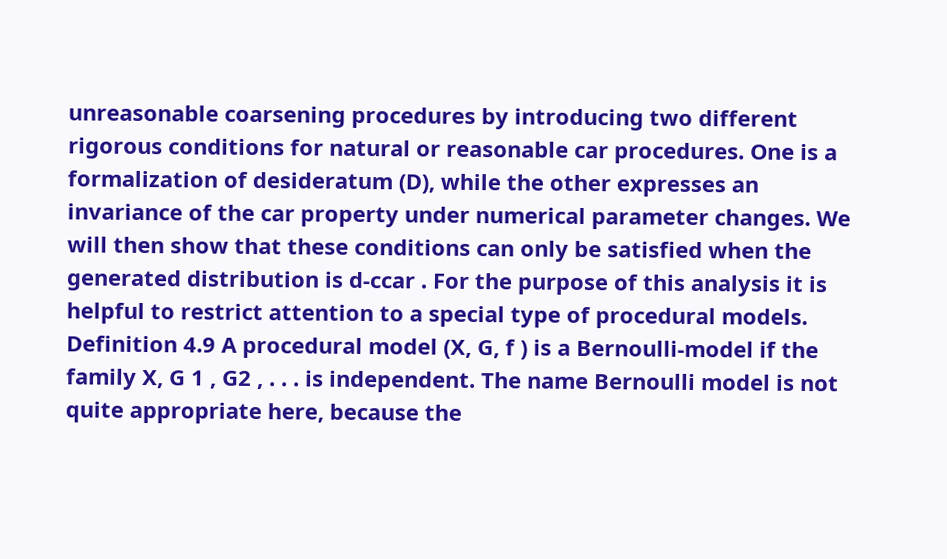unreasonable coarsening procedures by introducing two different rigorous conditions for natural or reasonable car procedures. One is a formalization of desideratum (D), while the other expresses an invariance of the car property under numerical parameter changes. We will then show that these conditions can only be satisfied when the generated distribution is d-ccar . For the purpose of this analysis it is helpful to restrict attention to a special type of procedural models. Definition 4.9 A procedural model (X, G, f ) is a Bernoulli-model if the family X, G 1 , G2 , . . . is independent. The name Bernoulli model is not quite appropriate here, because the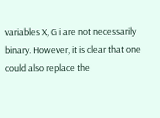variables X, G i are not necessarily binary. However, it is clear that one could also replace the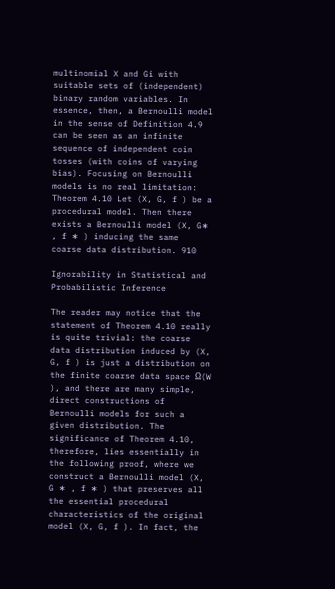multinomial X and Gi with suitable sets of (independent) binary random variables. In essence, then, a Bernoulli model in the sense of Definition 4.9 can be seen as an infinite sequence of independent coin tosses (with coins of varying bias). Focusing on Bernoulli models is no real limitation: Theorem 4.10 Let (X, G, f ) be a procedural model. Then there exists a Bernoulli model (X, G∗ , f ∗ ) inducing the same coarse data distribution. 910

Ignorability in Statistical and Probabilistic Inference

The reader may notice that the statement of Theorem 4.10 really is quite trivial: the coarse data distribution induced by (X, G, f ) is just a distribution on the finite coarse data space Ω(W ), and there are many simple, direct constructions of Bernoulli models for such a given distribution. The significance of Theorem 4.10, therefore, lies essentially in the following proof, where we construct a Bernoulli model (X, G ∗ , f ∗ ) that preserves all the essential procedural characteristics of the original model (X, G, f ). In fact, the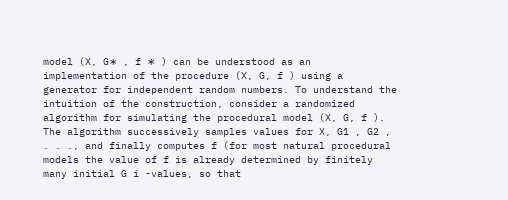model (X, G∗ , f ∗ ) can be understood as an implementation of the procedure (X, G, f ) using a generator for independent random numbers. To understand the intuition of the construction, consider a randomized algorithm for simulating the procedural model (X, G, f ). The algorithm successively samples values for X, G1 , G2 , . . ., and finally computes f (for most natural procedural models the value of f is already determined by finitely many initial G i -values, so that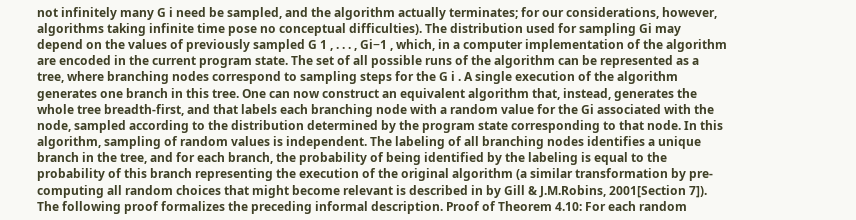not infinitely many G i need be sampled, and the algorithm actually terminates; for our considerations, however, algorithms taking infinite time pose no conceptual difficulties). The distribution used for sampling Gi may depend on the values of previously sampled G 1 , . . . , Gi−1 , which, in a computer implementation of the algorithm are encoded in the current program state. The set of all possible runs of the algorithm can be represented as a tree, where branching nodes correspond to sampling steps for the G i . A single execution of the algorithm generates one branch in this tree. One can now construct an equivalent algorithm that, instead, generates the whole tree breadth-first, and that labels each branching node with a random value for the Gi associated with the node, sampled according to the distribution determined by the program state corresponding to that node. In this algorithm, sampling of random values is independent. The labeling of all branching nodes identifies a unique branch in the tree, and for each branch, the probability of being identified by the labeling is equal to the probability of this branch representing the execution of the original algorithm (a similar transformation by pre-computing all random choices that might become relevant is described in by Gill & J.M.Robins, 2001[Section 7]). The following proof formalizes the preceding informal description. Proof of Theorem 4.10: For each random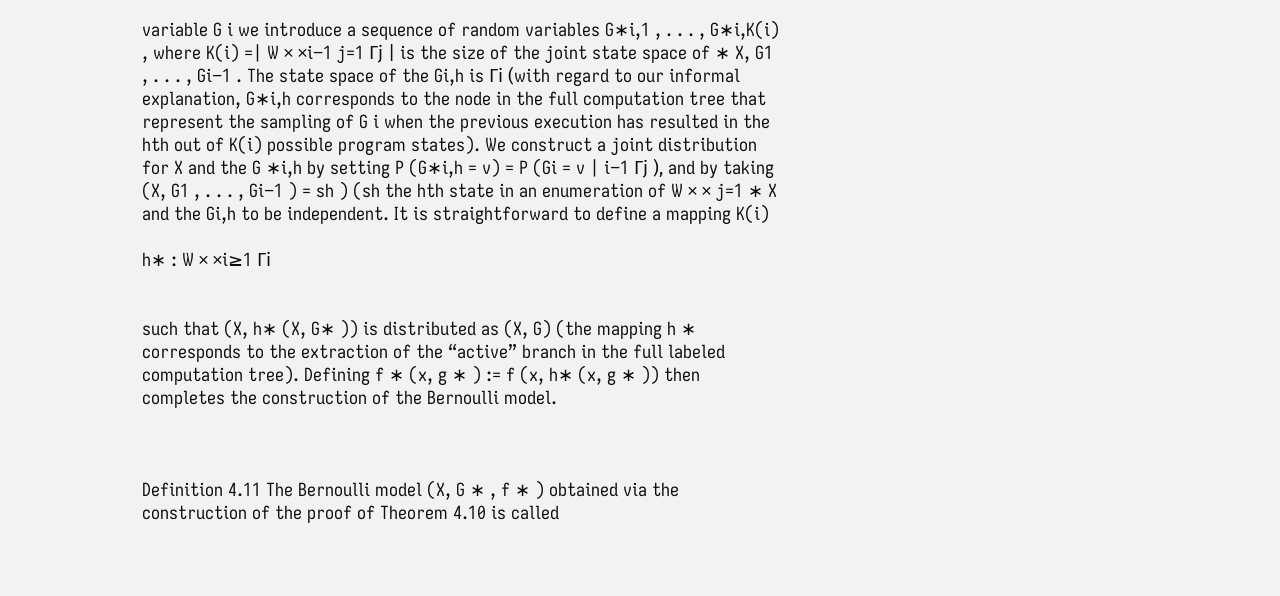variable G i we introduce a sequence of random variables G∗i,1 , . . . , G∗i,K(i) , where K(i) =| W × ×i−1 j=1 Γj | is the size of the joint state space of ∗ X, G1 , . . . , Gi−1 . The state space of the Gi,h is Γi (with regard to our informal explanation, G∗i,h corresponds to the node in the full computation tree that represent the sampling of G i when the previous execution has resulted in the hth out of K(i) possible program states). We construct a joint distribution for X and the G ∗i,h by setting P (G∗i,h = v) = P (Gi = v | i−1 Γj ), and by taking (X, G1 , . . . , Gi−1 ) = sh ) (sh the hth state in an enumeration of W × × j=1 ∗ X and the Gi,h to be independent. It is straightforward to define a mapping K(i)

h∗ : W × ×i≥1 Γi


such that (X, h∗ (X, G∗ )) is distributed as (X, G) (the mapping h ∗ corresponds to the extraction of the “active” branch in the full labeled computation tree). Defining f ∗ (x, g ∗ ) := f (x, h∗ (x, g ∗ )) then completes the construction of the Bernoulli model.



Definition 4.11 The Bernoulli model (X, G ∗ , f ∗ ) obtained via the construction of the proof of Theorem 4.10 is called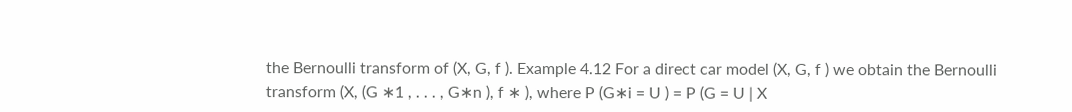the Bernoulli transform of (X, G, f ). Example 4.12 For a direct car model (X, G, f ) we obtain the Bernoulli transform (X, (G ∗1 , . . . , G∗n ), f ∗ ), where P (G∗i = U ) = P (G = U | X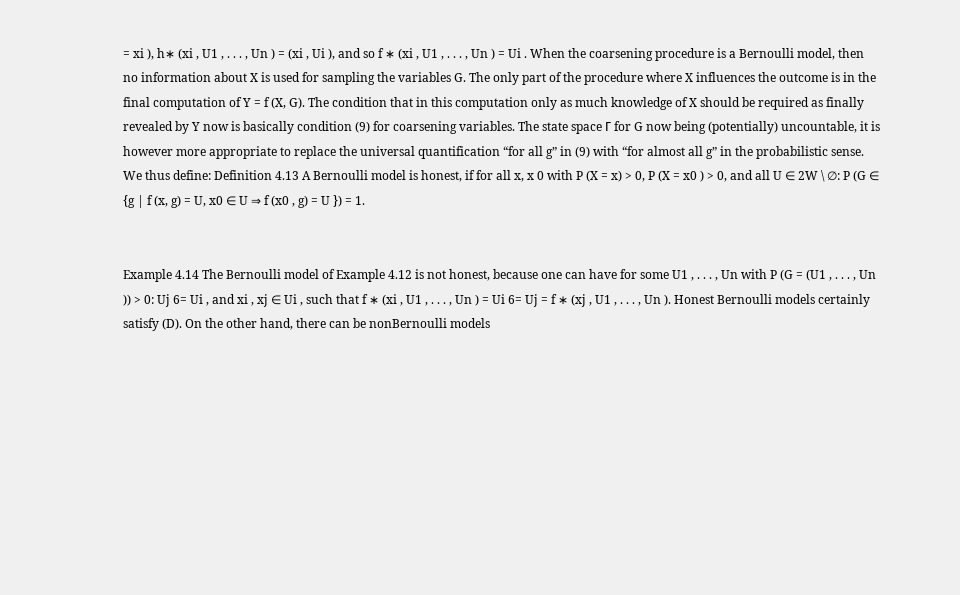= xi ), h∗ (xi , U1 , . . . , Un ) = (xi , Ui ), and so f ∗ (xi , U1 , . . . , Un ) = Ui . When the coarsening procedure is a Bernoulli model, then no information about X is used for sampling the variables G. The only part of the procedure where X influences the outcome is in the final computation of Y = f (X, G). The condition that in this computation only as much knowledge of X should be required as finally revealed by Y now is basically condition (9) for coarsening variables. The state space Γ for G now being (potentially) uncountable, it is however more appropriate to replace the universal quantification “for all g” in (9) with “for almost all g” in the probabilistic sense. We thus define: Definition 4.13 A Bernoulli model is honest, if for all x, x 0 with P (X = x) > 0, P (X = x0 ) > 0, and all U ∈ 2W \ ∅: P (G ∈ {g | f (x, g) = U, x0 ∈ U ⇒ f (x0 , g) = U }) = 1.


Example 4.14 The Bernoulli model of Example 4.12 is not honest, because one can have for some U1 , . . . , Un with P (G = (U1 , . . . , Un )) > 0: Uj 6= Ui , and xi , xj ∈ Ui , such that f ∗ (xi , U1 , . . . , Un ) = Ui 6= Uj = f ∗ (xj , U1 , . . . , Un ). Honest Bernoulli models certainly satisfy (D). On the other hand, there can be nonBernoulli models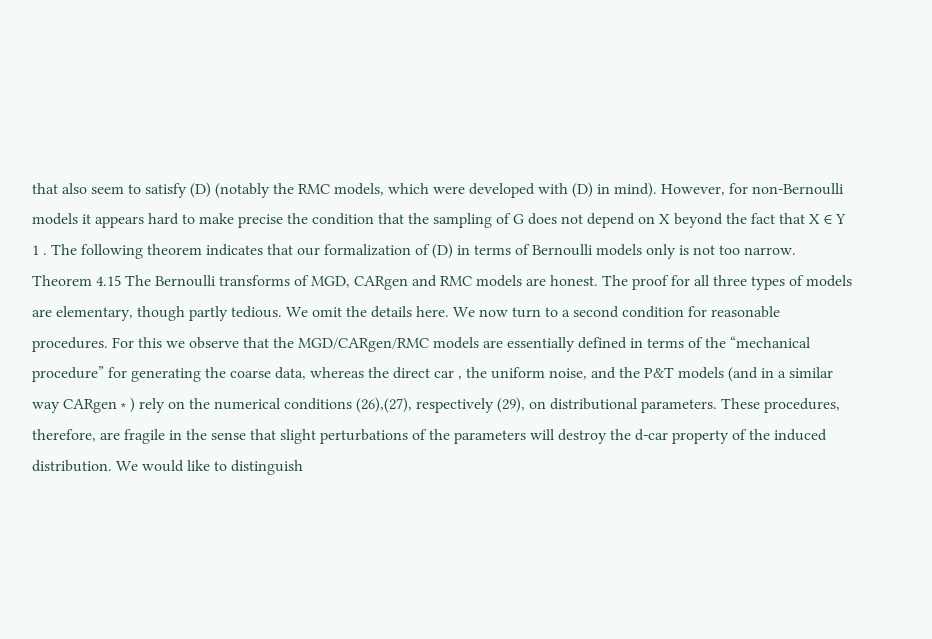that also seem to satisfy (D) (notably the RMC models, which were developed with (D) in mind). However, for non-Bernoulli models it appears hard to make precise the condition that the sampling of G does not depend on X beyond the fact that X ∈ Y 1 . The following theorem indicates that our formalization of (D) in terms of Bernoulli models only is not too narrow. Theorem 4.15 The Bernoulli transforms of MGD, CARgen and RMC models are honest. The proof for all three types of models are elementary, though partly tedious. We omit the details here. We now turn to a second condition for reasonable procedures. For this we observe that the MGD/CARgen/RMC models are essentially defined in terms of the “mechanical procedure” for generating the coarse data, whereas the direct car , the uniform noise, and the P&T models (and in a similar way CARgen ∗ ) rely on the numerical conditions (26),(27), respectively (29), on distributional parameters. These procedures, therefore, are fragile in the sense that slight perturbations of the parameters will destroy the d-car property of the induced distribution. We would like to distinguish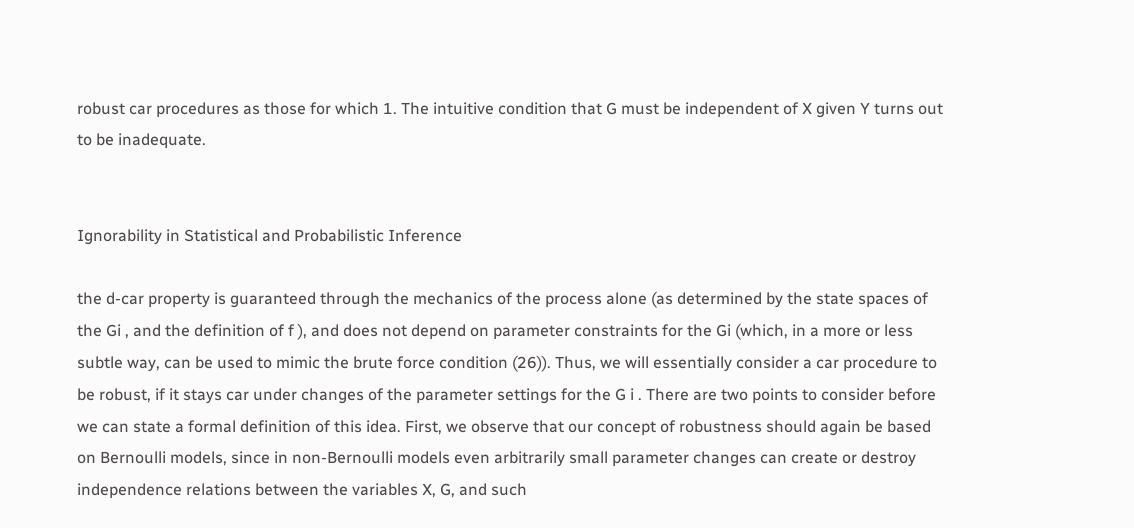robust car procedures as those for which 1. The intuitive condition that G must be independent of X given Y turns out to be inadequate.


Ignorability in Statistical and Probabilistic Inference

the d-car property is guaranteed through the mechanics of the process alone (as determined by the state spaces of the Gi , and the definition of f ), and does not depend on parameter constraints for the Gi (which, in a more or less subtle way, can be used to mimic the brute force condition (26)). Thus, we will essentially consider a car procedure to be robust, if it stays car under changes of the parameter settings for the G i . There are two points to consider before we can state a formal definition of this idea. First, we observe that our concept of robustness should again be based on Bernoulli models, since in non-Bernoulli models even arbitrarily small parameter changes can create or destroy independence relations between the variables X, G, and such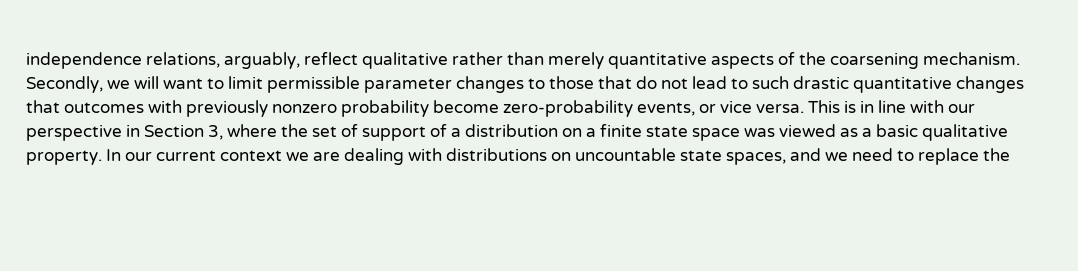independence relations, arguably, reflect qualitative rather than merely quantitative aspects of the coarsening mechanism. Secondly, we will want to limit permissible parameter changes to those that do not lead to such drastic quantitative changes that outcomes with previously nonzero probability become zero-probability events, or vice versa. This is in line with our perspective in Section 3, where the set of support of a distribution on a finite state space was viewed as a basic qualitative property. In our current context we are dealing with distributions on uncountable state spaces, and we need to replace the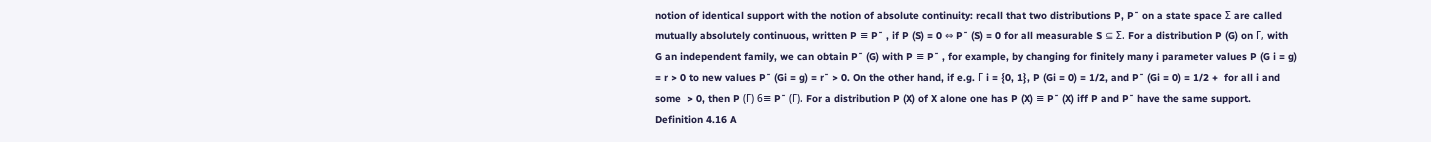notion of identical support with the notion of absolute continuity: recall that two distributions P, P˜ on a state space Σ are called mutually absolutely continuous, written P ≡ P˜ , if P (S) = 0 ⇔ P˜ (S) = 0 for all measurable S ⊆ Σ. For a distribution P (G) on Γ, with G an independent family, we can obtain P˜ (G) with P ≡ P˜ , for example, by changing for finitely many i parameter values P (G i = g) = r > 0 to new values P˜ (Gi = g) = r˜ > 0. On the other hand, if e.g. Γ i = {0, 1}, P (Gi = 0) = 1/2, and P˜ (Gi = 0) = 1/2 +  for all i and some  > 0, then P (Γ) 6≡ P˜ (Γ). For a distribution P (X) of X alone one has P (X) ≡ P˜ (X) iff P and P˜ have the same support. Definition 4.16 A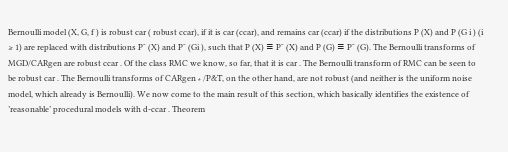Bernoulli model (X, G, f ) is robust car ( robust ccar), if it is car (ccar), and remains car (ccar) if the distributions P (X) and P (G i ) (i ≥ 1) are replaced with distributions P˜ (X) and P˜ (Gi ), such that P (X) ≡ P˜ (X) and P (G) ≡ P˜ (G). The Bernoulli transforms of MGD/CARgen are robust ccar . Of the class RMC we know, so far, that it is car . The Bernoulli transform of RMC can be seen to be robust car . The Bernoulli transforms of CARgen ∗ /P&T, on the other hand, are not robust (and neither is the uniform noise model, which already is Bernoulli). We now come to the main result of this section, which basically identifies the existence of ’reasonable’ procedural models with d-ccar . Theorem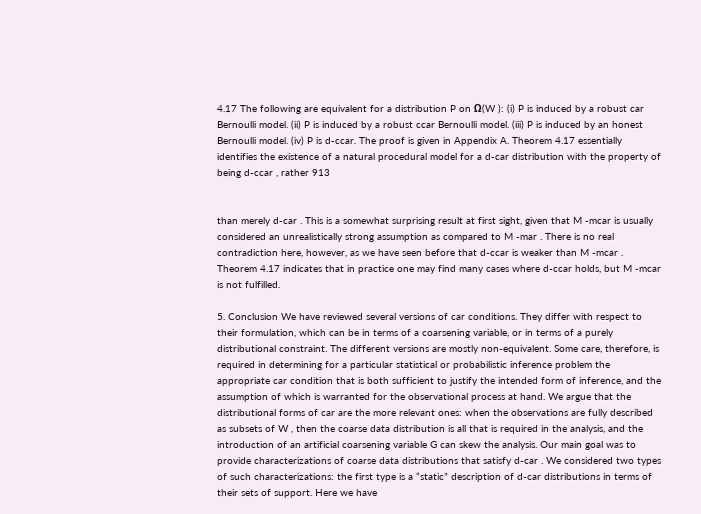4.17 The following are equivalent for a distribution P on Ω(W ): (i) P is induced by a robust car Bernoulli model. (ii) P is induced by a robust ccar Bernoulli model. (iii) P is induced by an honest Bernoulli model. (iv) P is d-ccar. The proof is given in Appendix A. Theorem 4.17 essentially identifies the existence of a natural procedural model for a d-car distribution with the property of being d-ccar , rather 913


than merely d-car . This is a somewhat surprising result at first sight, given that M -mcar is usually considered an unrealistically strong assumption as compared to M -mar . There is no real contradiction here, however, as we have seen before that d-ccar is weaker than M -mcar . Theorem 4.17 indicates that in practice one may find many cases where d-ccar holds, but M -mcar is not fulfilled.

5. Conclusion We have reviewed several versions of car conditions. They differ with respect to their formulation, which can be in terms of a coarsening variable, or in terms of a purely distributional constraint. The different versions are mostly non-equivalent. Some care, therefore, is required in determining for a particular statistical or probabilistic inference problem the appropriate car condition that is both sufficient to justify the intended form of inference, and the assumption of which is warranted for the observational process at hand. We argue that the distributional forms of car are the more relevant ones: when the observations are fully described as subsets of W , then the coarse data distribution is all that is required in the analysis, and the introduction of an artificial coarsening variable G can skew the analysis. Our main goal was to provide characterizations of coarse data distributions that satisfy d-car . We considered two types of such characterizations: the first type is a “static” description of d-car distributions in terms of their sets of support. Here we have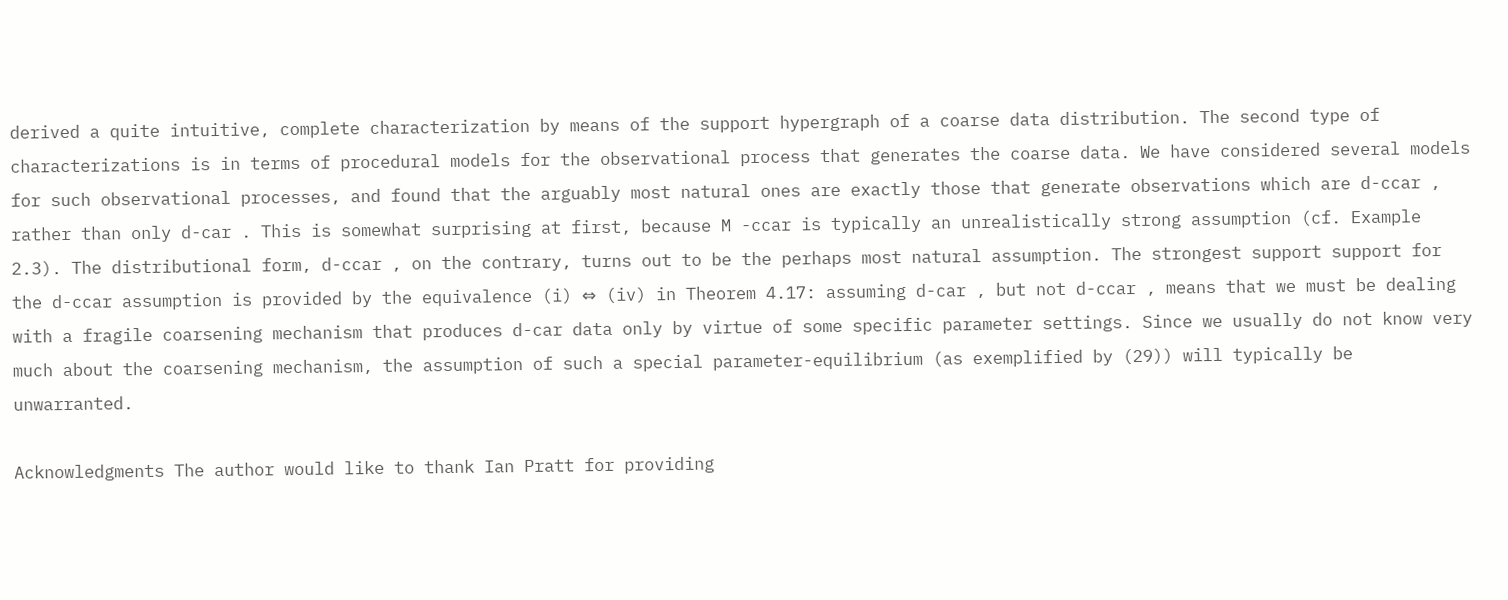derived a quite intuitive, complete characterization by means of the support hypergraph of a coarse data distribution. The second type of characterizations is in terms of procedural models for the observational process that generates the coarse data. We have considered several models for such observational processes, and found that the arguably most natural ones are exactly those that generate observations which are d-ccar , rather than only d-car . This is somewhat surprising at first, because M -ccar is typically an unrealistically strong assumption (cf. Example 2.3). The distributional form, d-ccar , on the contrary, turns out to be the perhaps most natural assumption. The strongest support support for the d-ccar assumption is provided by the equivalence (i) ⇔ (iv) in Theorem 4.17: assuming d-car , but not d-ccar , means that we must be dealing with a fragile coarsening mechanism that produces d-car data only by virtue of some specific parameter settings. Since we usually do not know very much about the coarsening mechanism, the assumption of such a special parameter-equilibrium (as exemplified by (29)) will typically be unwarranted.

Acknowledgments The author would like to thank Ian Pratt for providing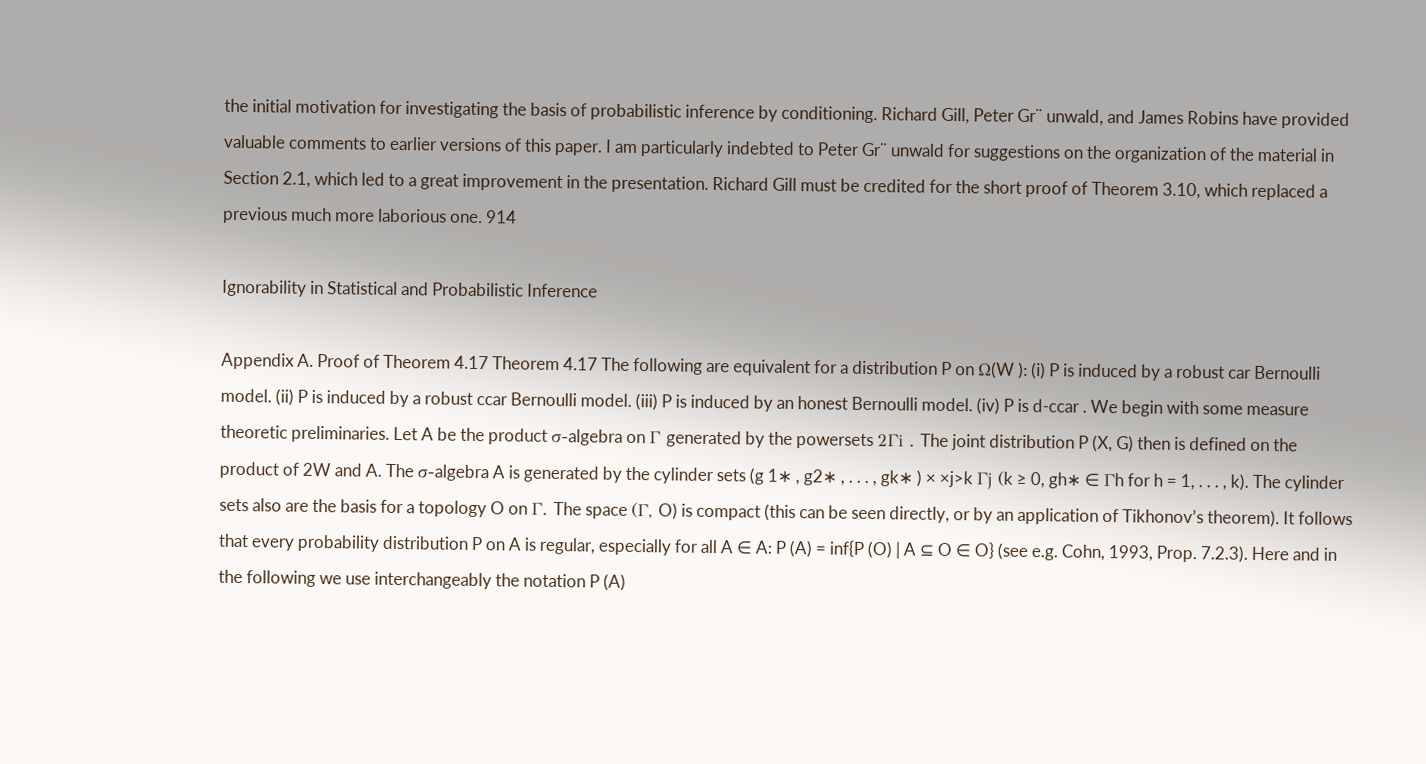the initial motivation for investigating the basis of probabilistic inference by conditioning. Richard Gill, Peter Gr¨ unwald, and James Robins have provided valuable comments to earlier versions of this paper. I am particularly indebted to Peter Gr¨ unwald for suggestions on the organization of the material in Section 2.1, which led to a great improvement in the presentation. Richard Gill must be credited for the short proof of Theorem 3.10, which replaced a previous much more laborious one. 914

Ignorability in Statistical and Probabilistic Inference

Appendix A. Proof of Theorem 4.17 Theorem 4.17 The following are equivalent for a distribution P on Ω(W ): (i) P is induced by a robust car Bernoulli model. (ii) P is induced by a robust ccar Bernoulli model. (iii) P is induced by an honest Bernoulli model. (iv) P is d-ccar . We begin with some measure theoretic preliminaries. Let A be the product σ-algebra on Γ generated by the powersets 2Γi . The joint distribution P (X, G) then is defined on the product of 2W and A. The σ-algebra A is generated by the cylinder sets (g 1∗ , g2∗ , . . . , gk∗ ) × ×j>k Γj (k ≥ 0, gh∗ ∈ Γh for h = 1, . . . , k). The cylinder sets also are the basis for a topology O on Γ. The space (Γ, O) is compact (this can be seen directly, or by an application of Tikhonov’s theorem). It follows that every probability distribution P on A is regular, especially for all A ∈ A: P (A) = inf{P (O) | A ⊆ O ∈ O} (see e.g. Cohn, 1993, Prop. 7.2.3). Here and in the following we use interchangeably the notation P (A)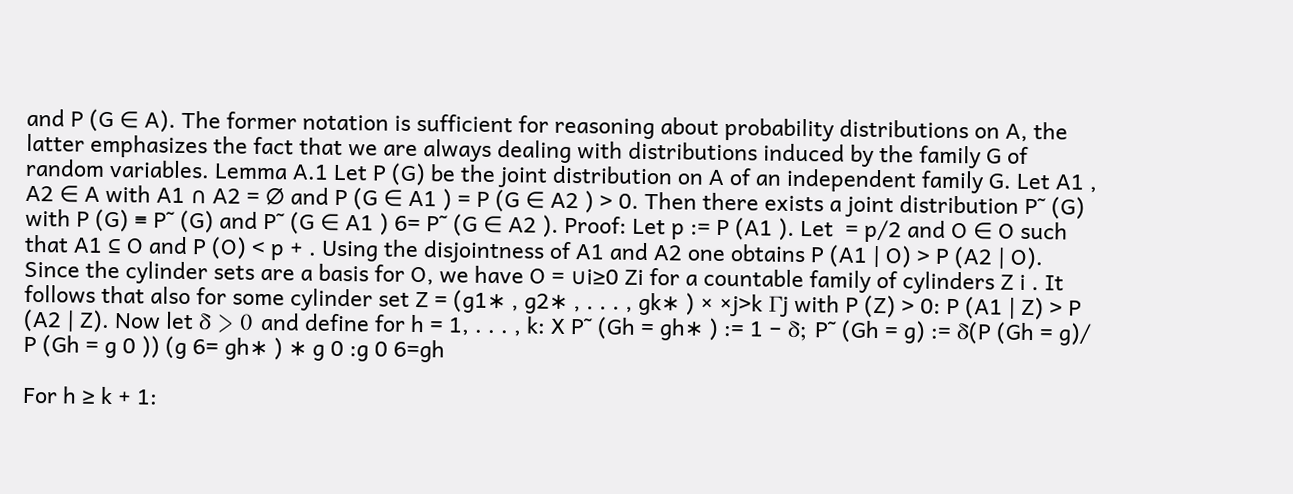and P (G ∈ A). The former notation is sufficient for reasoning about probability distributions on A, the latter emphasizes the fact that we are always dealing with distributions induced by the family G of random variables. Lemma A.1 Let P (G) be the joint distribution on A of an independent family G. Let A1 , A2 ∈ A with A1 ∩ A2 = ∅ and P (G ∈ A1 ) = P (G ∈ A2 ) > 0. Then there exists a joint distribution P˜ (G) with P (G) ≡ P˜ (G) and P˜ (G ∈ A1 ) 6= P˜ (G ∈ A2 ). Proof: Let p := P (A1 ). Let  = p/2 and O ∈ O such that A1 ⊆ O and P (O) < p + . Using the disjointness of A1 and A2 one obtains P (A1 | O) > P (A2 | O). Since the cylinder sets are a basis for O, we have O = ∪i≥0 Zi for a countable family of cylinders Z i . It follows that also for some cylinder set Z = (g1∗ , g2∗ , . . . , gk∗ ) × ×j>k Γj with P (Z) > 0: P (A1 | Z) > P (A2 | Z). Now let δ > 0 and define for h = 1, . . . , k: X P˜ (Gh = gh∗ ) := 1 − δ; P˜ (Gh = g) := δ(P (Gh = g)/ P (Gh = g 0 )) (g 6= gh∗ ) ∗ g 0 :g 0 6=gh

For h ≥ k + 1: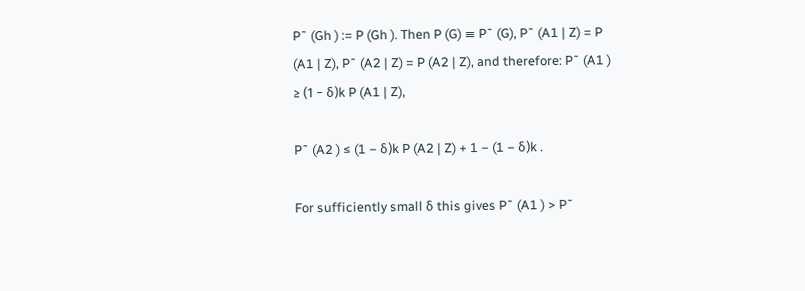P˜ (Gh ) := P (Gh ). Then P (G) ≡ P˜ (G), P˜ (A1 | Z) = P (A1 | Z), P˜ (A2 | Z) = P (A2 | Z), and therefore: P˜ (A1 ) ≥ (1 − δ)k P (A1 | Z),

P˜ (A2 ) ≤ (1 − δ)k P (A2 | Z) + 1 − (1 − δ)k .

For sufficiently small δ this gives P˜ (A1 ) > P˜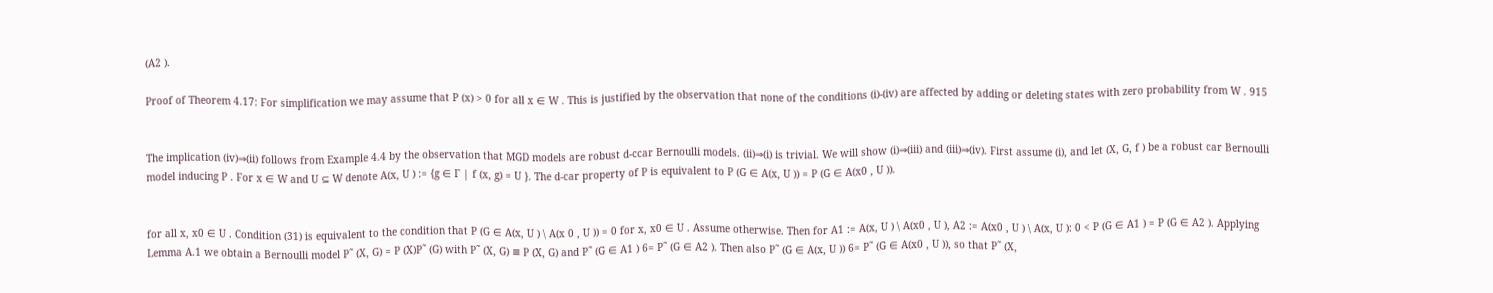(A2 ).

Proof of Theorem 4.17: For simplification we may assume that P (x) > 0 for all x ∈ W . This is justified by the observation that none of the conditions (i)-(iv) are affected by adding or deleting states with zero probability from W . 915


The implication (iv)⇒(ii) follows from Example 4.4 by the observation that MGD models are robust d-ccar Bernoulli models. (ii)⇒(i) is trivial. We will show (i)⇒(iii) and (iii)⇒(iv). First assume (i), and let (X, G, f ) be a robust car Bernoulli model inducing P . For x ∈ W and U ⊆ W denote A(x, U ) := {g ∈ Γ | f (x, g) = U }. The d-car property of P is equivalent to P (G ∈ A(x, U )) = P (G ∈ A(x0 , U )).


for all x, x0 ∈ U . Condition (31) is equivalent to the condition that P (G ∈ A(x, U ) \ A(x 0 , U )) = 0 for x, x0 ∈ U . Assume otherwise. Then for A1 := A(x, U ) \ A(x0 , U ), A2 := A(x0 , U ) \ A(x, U ): 0 < P (G ∈ A1 ) = P (G ∈ A2 ). Applying Lemma A.1 we obtain a Bernoulli model P˜ (X, G) = P (X)P˜ (G) with P˜ (X, G) ≡ P (X, G) and P˜ (G ∈ A1 ) 6= P˜ (G ∈ A2 ). Then also P˜ (G ∈ A(x, U )) 6= P˜ (G ∈ A(x0 , U )), so that P˜ (X,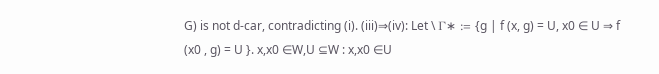G) is not d-car, contradicting (i). (iii)⇒(iv): Let \ Γ∗ := {g | f (x, g) = U, x0 ∈ U ⇒ f (x0 , g) = U }. x,x0 ∈W,U ⊆W : x,x0 ∈U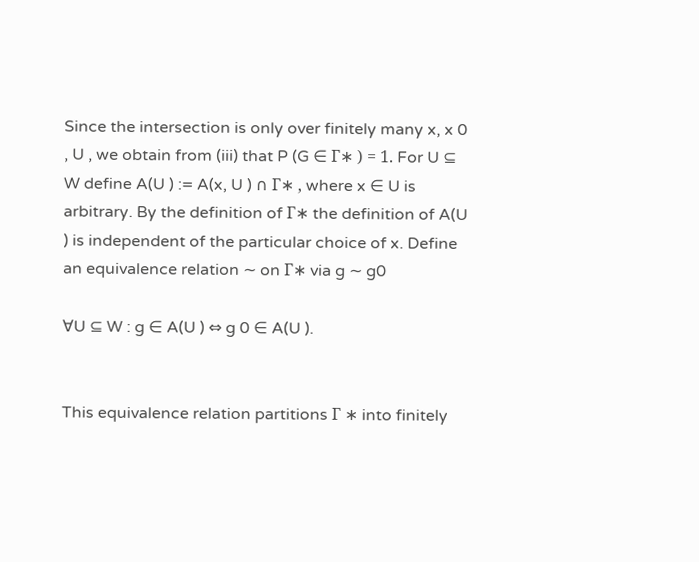Since the intersection is only over finitely many x, x 0 , U , we obtain from (iii) that P (G ∈ Γ∗ ) = 1. For U ⊆ W define A(U ) := A(x, U ) ∩ Γ∗ , where x ∈ U is arbitrary. By the definition of Γ∗ the definition of A(U ) is independent of the particular choice of x. Define an equivalence relation ∼ on Γ∗ via g ∼ g0

∀U ⊆ W : g ∈ A(U ) ⇔ g 0 ∈ A(U ).


This equivalence relation partitions Γ ∗ into finitely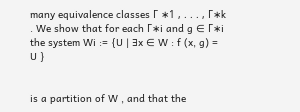many equivalence classes Γ ∗1 , . . . , Γ∗k . We show that for each Γ∗i and g ∈ Γ∗i the system Wi := {U | ∃x ∈ W : f (x, g) = U }


is a partition of W , and that the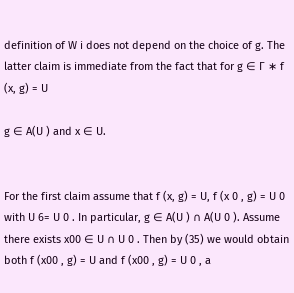definition of W i does not depend on the choice of g. The latter claim is immediate from the fact that for g ∈ Γ ∗ f (x, g) = U

g ∈ A(U ) and x ∈ U.


For the first claim assume that f (x, g) = U, f (x 0 , g) = U 0 with U 6= U 0 . In particular, g ∈ A(U ) ∩ A(U 0 ). Assume there exists x00 ∈ U ∩ U 0 . Then by (35) we would obtain both f (x00 , g) = U and f (x00 , g) = U 0 , a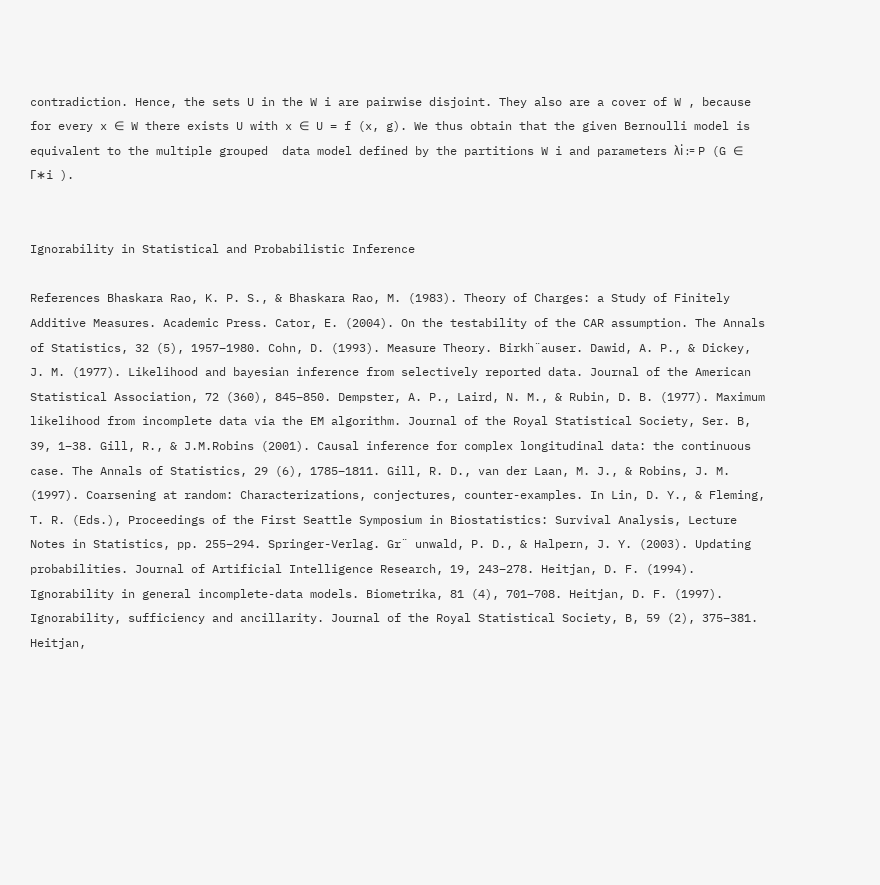contradiction. Hence, the sets U in the W i are pairwise disjoint. They also are a cover of W , because for every x ∈ W there exists U with x ∈ U = f (x, g). We thus obtain that the given Bernoulli model is equivalent to the multiple grouped  data model defined by the partitions W i and parameters λi := P (G ∈ Γ∗i ).


Ignorability in Statistical and Probabilistic Inference

References Bhaskara Rao, K. P. S., & Bhaskara Rao, M. (1983). Theory of Charges: a Study of Finitely Additive Measures. Academic Press. Cator, E. (2004). On the testability of the CAR assumption. The Annals of Statistics, 32 (5), 1957–1980. Cohn, D. (1993). Measure Theory. Birkh¨auser. Dawid, A. P., & Dickey, J. M. (1977). Likelihood and bayesian inference from selectively reported data. Journal of the American Statistical Association, 72 (360), 845–850. Dempster, A. P., Laird, N. M., & Rubin, D. B. (1977). Maximum likelihood from incomplete data via the EM algorithm. Journal of the Royal Statistical Society, Ser. B, 39, 1–38. Gill, R., & J.M.Robins (2001). Causal inference for complex longitudinal data: the continuous case. The Annals of Statistics, 29 (6), 1785–1811. Gill, R. D., van der Laan, M. J., & Robins, J. M. (1997). Coarsening at random: Characterizations, conjectures, counter-examples. In Lin, D. Y., & Fleming, T. R. (Eds.), Proceedings of the First Seattle Symposium in Biostatistics: Survival Analysis, Lecture Notes in Statistics, pp. 255–294. Springer-Verlag. Gr¨ unwald, P. D., & Halpern, J. Y. (2003). Updating probabilities. Journal of Artificial Intelligence Research, 19, 243–278. Heitjan, D. F. (1994). Ignorability in general incomplete-data models. Biometrika, 81 (4), 701–708. Heitjan, D. F. (1997). Ignorability, sufficiency and ancillarity. Journal of the Royal Statistical Society, B, 59 (2), 375–381. Heitjan,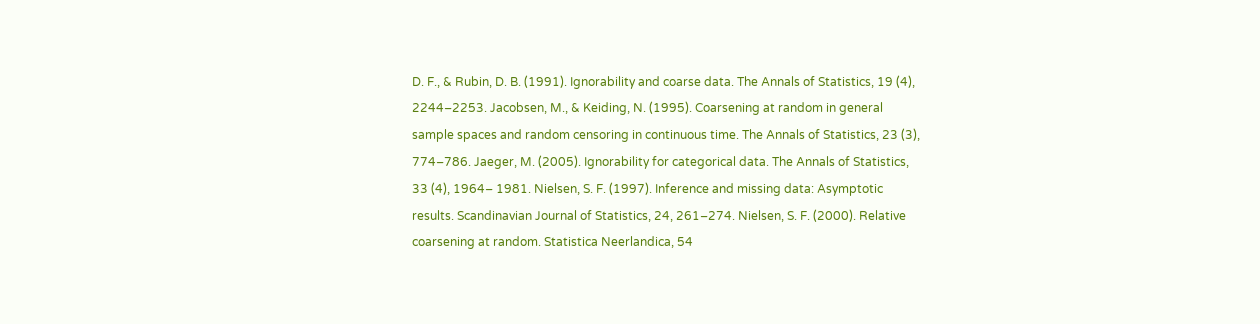D. F., & Rubin, D. B. (1991). Ignorability and coarse data. The Annals of Statistics, 19 (4), 2244–2253. Jacobsen, M., & Keiding, N. (1995). Coarsening at random in general sample spaces and random censoring in continuous time. The Annals of Statistics, 23 (3), 774–786. Jaeger, M. (2005). Ignorability for categorical data. The Annals of Statistics, 33 (4), 1964– 1981. Nielsen, S. F. (1997). Inference and missing data: Asymptotic results. Scandinavian Journal of Statistics, 24, 261–274. Nielsen, S. F. (2000). Relative coarsening at random. Statistica Neerlandica, 54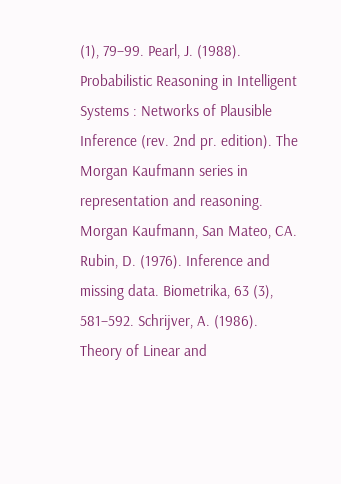(1), 79–99. Pearl, J. (1988). Probabilistic Reasoning in Intelligent Systems : Networks of Plausible Inference (rev. 2nd pr. edition). The Morgan Kaufmann series in representation and reasoning. Morgan Kaufmann, San Mateo, CA. Rubin, D. (1976). Inference and missing data. Biometrika, 63 (3), 581–592. Schrijver, A. (1986). Theory of Linear and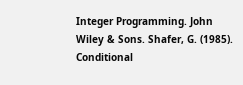Integer Programming. John Wiley & Sons. Shafer, G. (1985). Conditional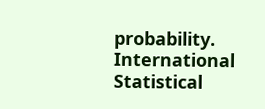probability. International Statistical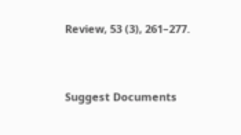Review, 53 (3), 261–277.


Suggest Documents